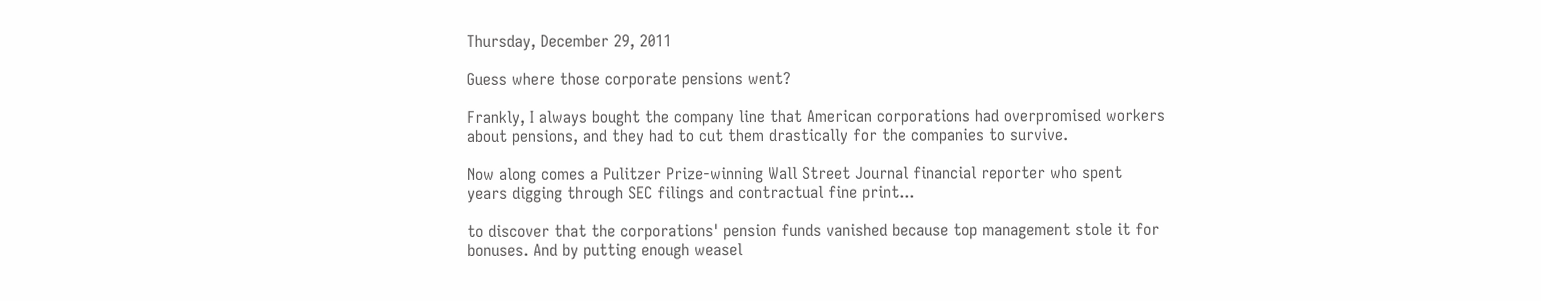Thursday, December 29, 2011

Guess where those corporate pensions went?

Frankly, I always bought the company line that American corporations had overpromised workers about pensions, and they had to cut them drastically for the companies to survive.

Now along comes a Pulitzer Prize-winning Wall Street Journal financial reporter who spent years digging through SEC filings and contractual fine print...

to discover that the corporations' pension funds vanished because top management stole it for bonuses. And by putting enough weasel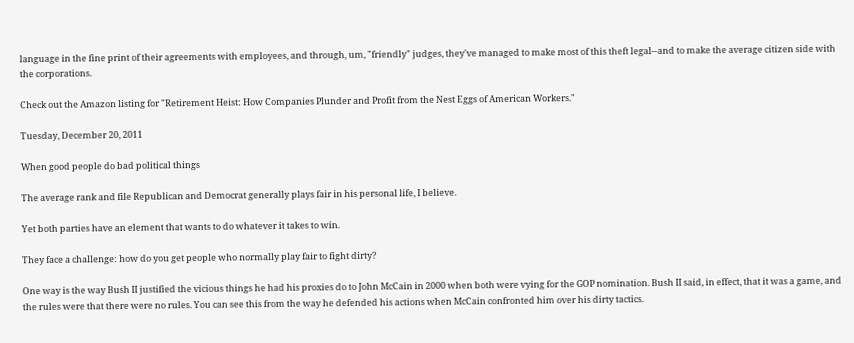language in the fine print of their agreements with employees, and through, um, "friendly" judges, they've managed to make most of this theft legal--and to make the average citizen side with the corporations.

Check out the Amazon listing for "Retirement Heist: How Companies Plunder and Profit from the Nest Eggs of American Workers."

Tuesday, December 20, 2011

When good people do bad political things

The average rank and file Republican and Democrat generally plays fair in his personal life, I believe.

Yet both parties have an element that wants to do whatever it takes to win.

They face a challenge: how do you get people who normally play fair to fight dirty?

One way is the way Bush II justified the vicious things he had his proxies do to John McCain in 2000 when both were vying for the GOP nomination. Bush II said, in effect, that it was a game, and the rules were that there were no rules. You can see this from the way he defended his actions when McCain confronted him over his dirty tactics.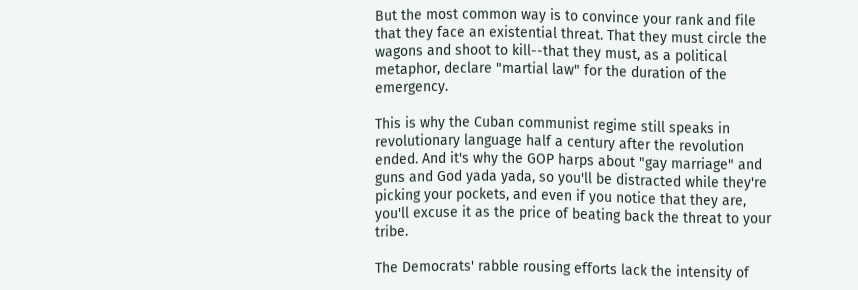But the most common way is to convince your rank and file that they face an existential threat. That they must circle the wagons and shoot to kill--that they must, as a political metaphor, declare "martial law" for the duration of the emergency.

This is why the Cuban communist regime still speaks in revolutionary language half a century after the revolution ended. And it's why the GOP harps about "gay marriage" and guns and God yada yada, so you'll be distracted while they're picking your pockets, and even if you notice that they are, you'll excuse it as the price of beating back the threat to your tribe.

The Democrats' rabble rousing efforts lack the intensity of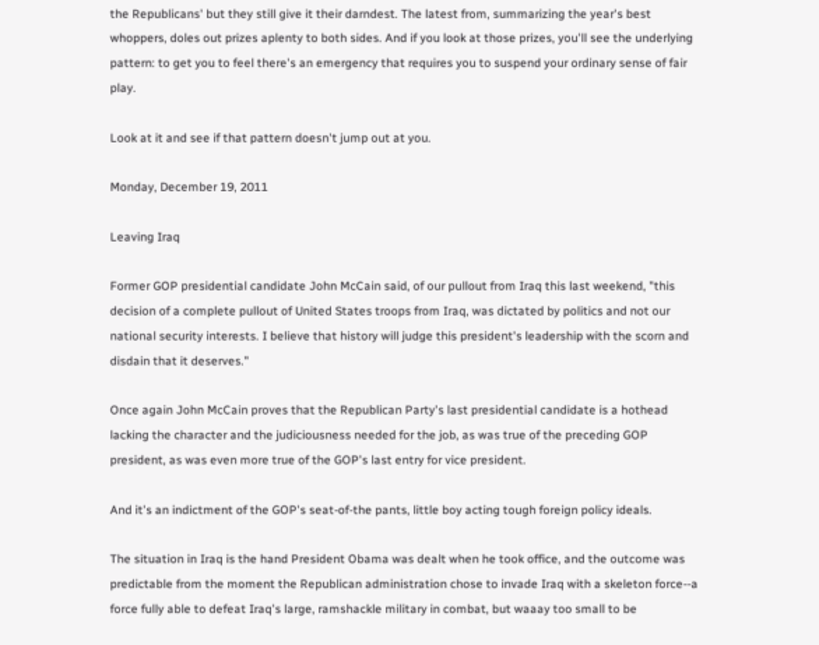the Republicans' but they still give it their darndest. The latest from, summarizing the year's best whoppers, doles out prizes aplenty to both sides. And if you look at those prizes, you'll see the underlying pattern: to get you to feel there's an emergency that requires you to suspend your ordinary sense of fair play.

Look at it and see if that pattern doesn't jump out at you.

Monday, December 19, 2011

Leaving Iraq

Former GOP presidential candidate John McCain said, of our pullout from Iraq this last weekend, "this decision of a complete pullout of United States troops from Iraq, was dictated by politics and not our national security interests. I believe that history will judge this president's leadership with the scorn and disdain that it deserves."

Once again John McCain proves that the Republican Party's last presidential candidate is a hothead lacking the character and the judiciousness needed for the job, as was true of the preceding GOP president, as was even more true of the GOP's last entry for vice president.

And it's an indictment of the GOP's seat-of-the pants, little boy acting tough foreign policy ideals.

The situation in Iraq is the hand President Obama was dealt when he took office, and the outcome was predictable from the moment the Republican administration chose to invade Iraq with a skeleton force--a force fully able to defeat Iraq's large, ramshackle military in combat, but waaay too small to be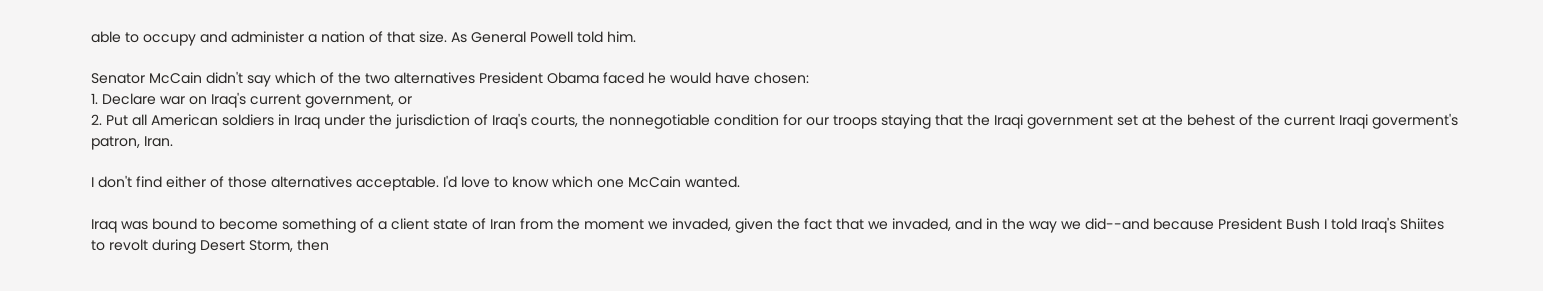able to occupy and administer a nation of that size. As General Powell told him.

Senator McCain didn't say which of the two alternatives President Obama faced he would have chosen:
1. Declare war on Iraq's current government, or
2. Put all American soldiers in Iraq under the jurisdiction of Iraq's courts, the nonnegotiable condition for our troops staying that the Iraqi government set at the behest of the current Iraqi goverment's patron, Iran.

I don't find either of those alternatives acceptable. I'd love to know which one McCain wanted.

Iraq was bound to become something of a client state of Iran from the moment we invaded, given the fact that we invaded, and in the way we did--and because President Bush I told Iraq's Shiites to revolt during Desert Storm, then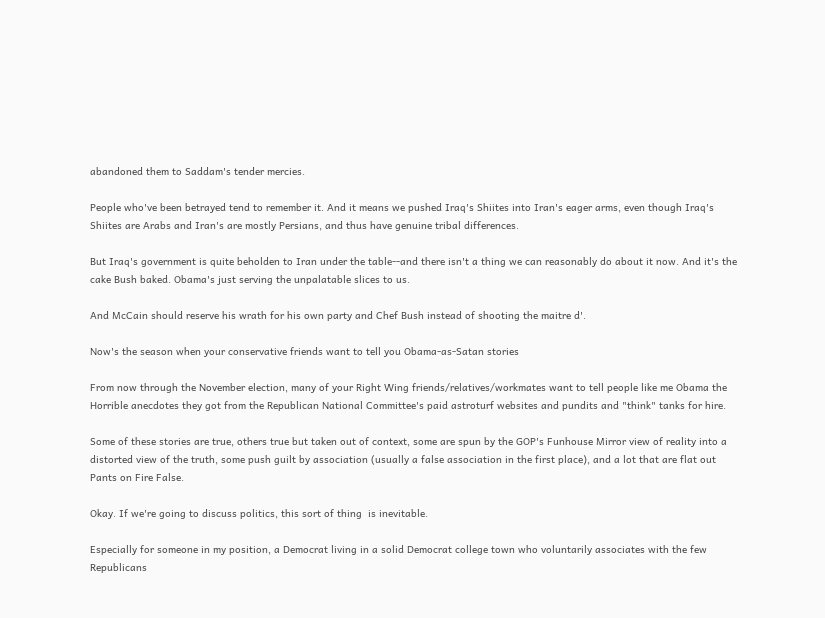abandoned them to Saddam's tender mercies.

People who've been betrayed tend to remember it. And it means we pushed Iraq's Shiites into Iran's eager arms, even though Iraq's Shiites are Arabs and Iran's are mostly Persians, and thus have genuine tribal differences.

But Iraq's government is quite beholden to Iran under the table--and there isn't a thing we can reasonably do about it now. And it's the cake Bush baked. Obama's just serving the unpalatable slices to us.

And McCain should reserve his wrath for his own party and Chef Bush instead of shooting the maitre d'.

Now's the season when your conservative friends want to tell you Obama-as-Satan stories

From now through the November election, many of your Right Wing friends/relatives/workmates want to tell people like me Obama the Horrible anecdotes they got from the Republican National Committee's paid astroturf websites and pundits and "think" tanks for hire.

Some of these stories are true, others true but taken out of context, some are spun by the GOP's Funhouse Mirror view of reality into a distorted view of the truth, some push guilt by association (usually a false association in the first place), and a lot that are flat out Pants on Fire False.

Okay. If we're going to discuss politics, this sort of thing  is inevitable.

Especially for someone in my position, a Democrat living in a solid Democrat college town who voluntarily associates with the few Republicans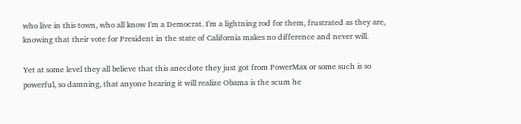who live in this town, who all know I'm a Democrat. I'm a lightning rod for them, frustrated as they are, knowing that their vote for President in the state of California makes no difference and never will.

Yet at some level they all believe that this anecdote they just got from PowerMax or some such is so powerful, so damning, that anyone hearing it will realize Obama is the scum he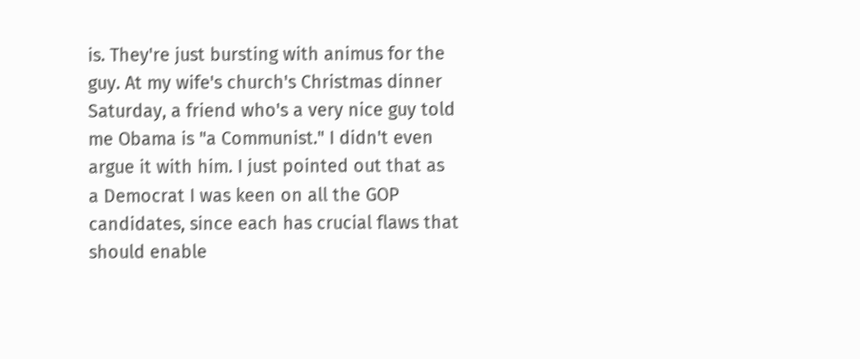is. They're just bursting with animus for the guy. At my wife's church's Christmas dinner Saturday, a friend who's a very nice guy told me Obama is "a Communist." I didn't even argue it with him. I just pointed out that as a Democrat I was keen on all the GOP candidates, since each has crucial flaws that should enable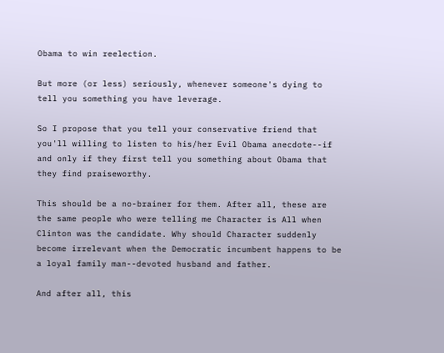Obama to win reelection.

But more (or less) seriously, whenever someone's dying to tell you something you have leverage.

So I propose that you tell your conservative friend that you'll willing to listen to his/her Evil Obama anecdote--if and only if they first tell you something about Obama that they find praiseworthy.

This should be a no-brainer for them. After all, these are the same people who were telling me Character is All when Clinton was the candidate. Why should Character suddenly become irrelevant when the Democratic incumbent happens to be a loyal family man--devoted husband and father.

And after all, this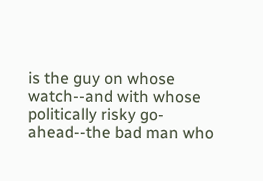is the guy on whose watch--and with whose politically risky go-ahead--the bad man who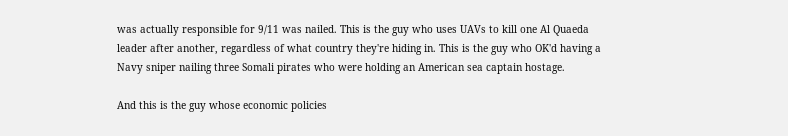was actually responsible for 9/11 was nailed. This is the guy who uses UAVs to kill one Al Quaeda leader after another, regardless of what country they're hiding in. This is the guy who OK'd having a Navy sniper nailing three Somali pirates who were holding an American sea captain hostage.

And this is the guy whose economic policies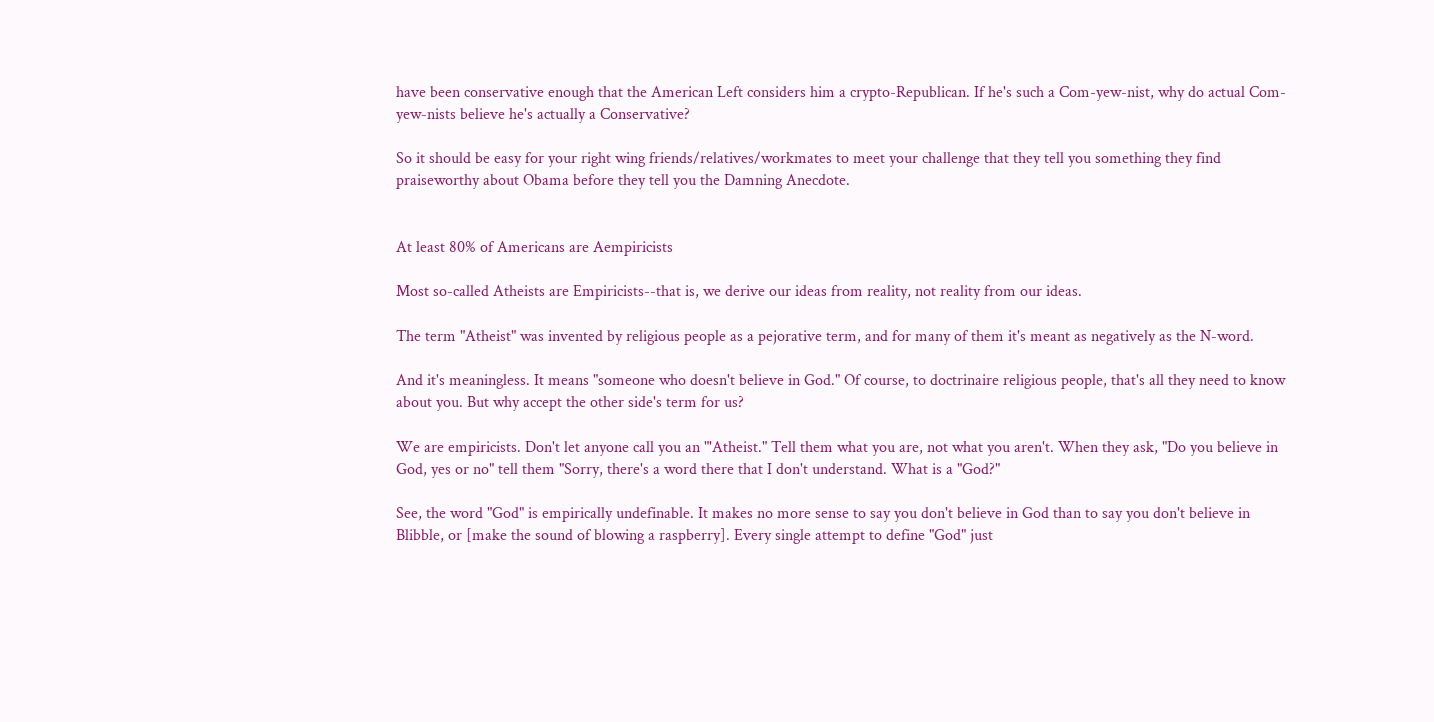have been conservative enough that the American Left considers him a crypto-Republican. If he's such a Com-yew-nist, why do actual Com-yew-nists believe he's actually a Conservative?

So it should be easy for your right wing friends/relatives/workmates to meet your challenge that they tell you something they find praiseworthy about Obama before they tell you the Damning Anecdote.


At least 80% of Americans are Aempiricists

Most so-called Atheists are Empiricists--that is, we derive our ideas from reality, not reality from our ideas.

The term "Atheist" was invented by religious people as a pejorative term, and for many of them it's meant as negatively as the N-word.

And it's meaningless. It means "someone who doesn't believe in God." Of course, to doctrinaire religious people, that's all they need to know about you. But why accept the other side's term for us?

We are empiricists. Don't let anyone call you an "'Atheist." Tell them what you are, not what you aren't. When they ask, "Do you believe in God, yes or no" tell them "Sorry, there's a word there that I don't understand. What is a "God?"

See, the word "God" is empirically undefinable. It makes no more sense to say you don't believe in God than to say you don't believe in Blibble, or [make the sound of blowing a raspberry]. Every single attempt to define "God" just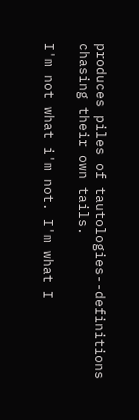produces piles of tautologies--definitions chasing their own tails.

I'm not what i'm not. I'm what I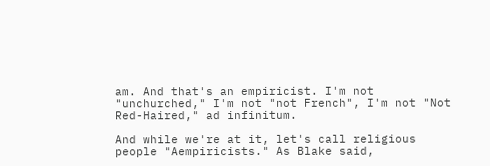am. And that's an empiricist. I'm not "unchurched," I'm not "not French", I'm not "Not Red-Haired," ad infinitum.

And while we're at it, let's call religious people "Aempiricists." As Blake said,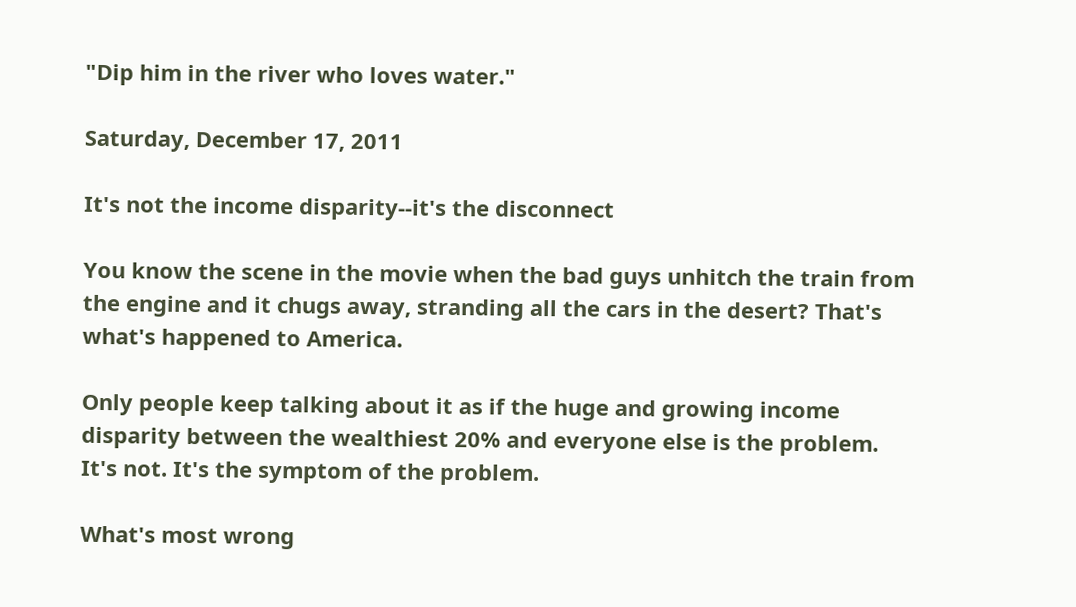"Dip him in the river who loves water."

Saturday, December 17, 2011

It's not the income disparity--it's the disconnect

You know the scene in the movie when the bad guys unhitch the train from the engine and it chugs away, stranding all the cars in the desert? That's what's happened to America.

Only people keep talking about it as if the huge and growing income disparity between the wealthiest 20% and everyone else is the problem. It's not. It's the symptom of the problem.

What's most wrong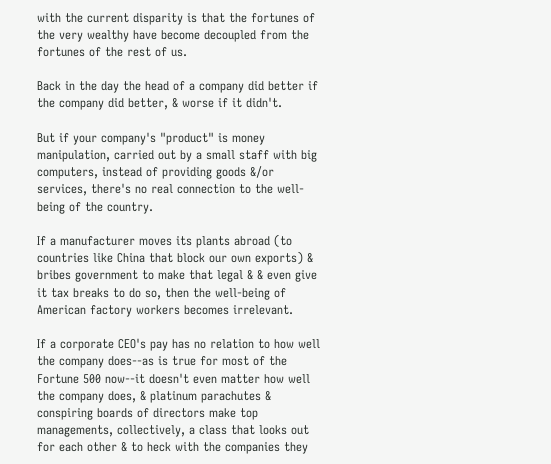with the current disparity is that the fortunes of the very wealthy have become decoupled from the fortunes of the rest of us.

Back in the day the head of a company did better if the company did better, & worse if it didn't.

But if your company's "product" is money manipulation, carried out by a small staff with big computers, instead of providing goods &/or services, there's no real connection to the well-being of the country.

If a manufacturer moves its plants abroad (to countries like China that block our own exports) & bribes government to make that legal & & even give it tax breaks to do so, then the well-being of American factory workers becomes irrelevant.

If a corporate CEO's pay has no relation to how well the company does--as is true for most of the Fortune 500 now--it doesn't even matter how well the company does, & platinum parachutes & conspiring boards of directors make top managements, collectively, a class that looks out for each other & to heck with the companies they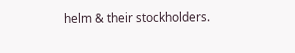helm & their stockholders.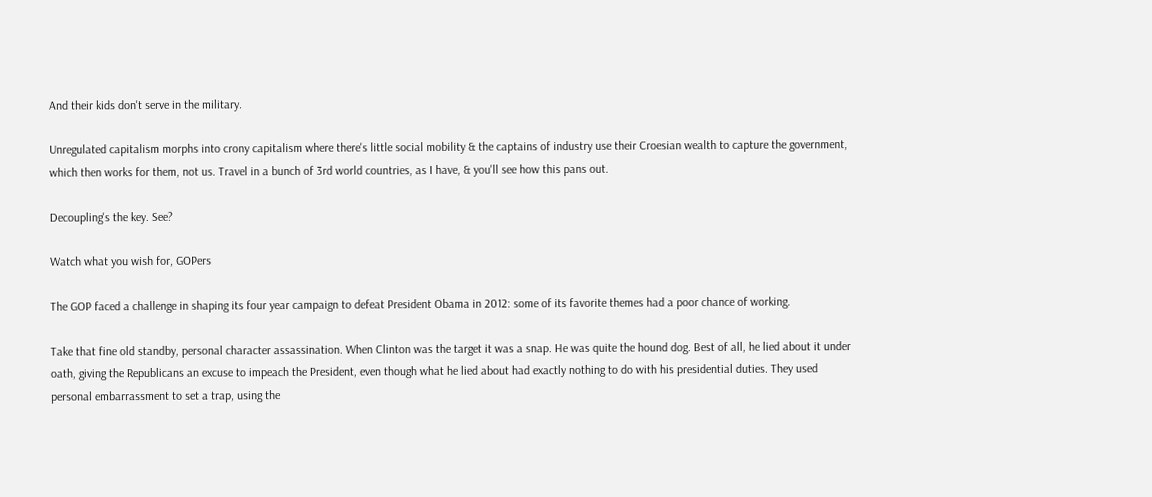And their kids don't serve in the military.

Unregulated capitalism morphs into crony capitalism where there's little social mobility & the captains of industry use their Croesian wealth to capture the government, which then works for them, not us. Travel in a bunch of 3rd world countries, as I have, & you'll see how this pans out.

Decoupling's the key. See?

Watch what you wish for, GOPers

The GOP faced a challenge in shaping its four year campaign to defeat President Obama in 2012: some of its favorite themes had a poor chance of working.

Take that fine old standby, personal character assassination. When Clinton was the target it was a snap. He was quite the hound dog. Best of all, he lied about it under oath, giving the Republicans an excuse to impeach the President, even though what he lied about had exactly nothing to do with his presidential duties. They used personal embarrassment to set a trap, using the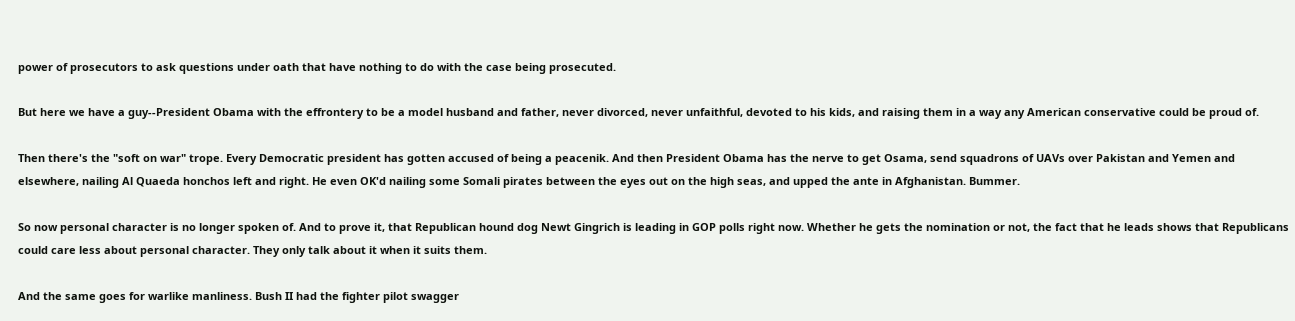power of prosecutors to ask questions under oath that have nothing to do with the case being prosecuted.

But here we have a guy--President Obama with the effrontery to be a model husband and father, never divorced, never unfaithful, devoted to his kids, and raising them in a way any American conservative could be proud of.

Then there's the "soft on war" trope. Every Democratic president has gotten accused of being a peacenik. And then President Obama has the nerve to get Osama, send squadrons of UAVs over Pakistan and Yemen and elsewhere, nailing Al Quaeda honchos left and right. He even OK'd nailing some Somali pirates between the eyes out on the high seas, and upped the ante in Afghanistan. Bummer.

So now personal character is no longer spoken of. And to prove it, that Republican hound dog Newt Gingrich is leading in GOP polls right now. Whether he gets the nomination or not, the fact that he leads shows that Republicans could care less about personal character. They only talk about it when it suits them.

And the same goes for warlike manliness. Bush II had the fighter pilot swagger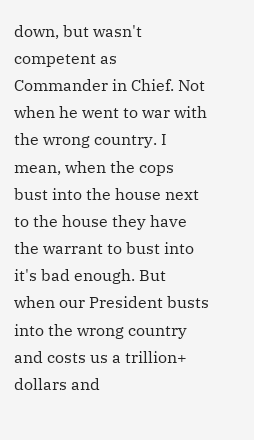down, but wasn't competent as Commander in Chief. Not when he went to war with the wrong country. I mean, when the cops bust into the house next to the house they have the warrant to bust into it's bad enough. But when our President busts into the wrong country and costs us a trillion+ dollars and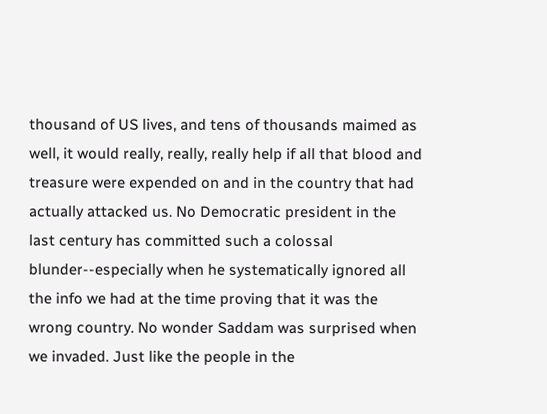thousand of US lives, and tens of thousands maimed as well, it would really, really, really help if all that blood and treasure were expended on and in the country that had actually attacked us. No Democratic president in the last century has committed such a colossal blunder--especially when he systematically ignored all the info we had at the time proving that it was the wrong country. No wonder Saddam was surprised when we invaded. Just like the people in the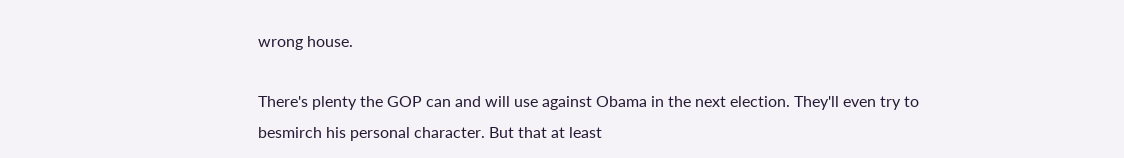wrong house.

There's plenty the GOP can and will use against Obama in the next election. They'll even try to besmirch his personal character. But that at least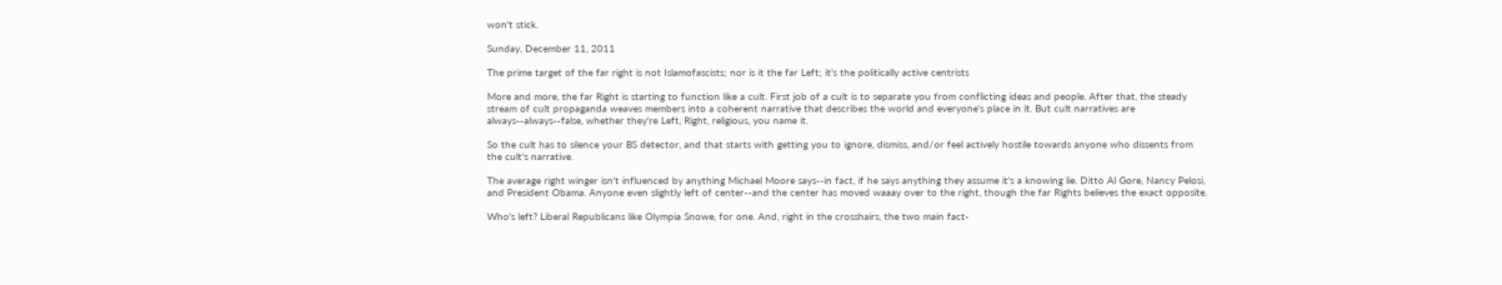won't stick.

Sunday, December 11, 2011

The prime target of the far right is not Islamofascists; nor is it the far Left; it's the politically active centrists

More and more, the far Right is starting to function like a cult. First job of a cult is to separate you from conflicting ideas and people. After that, the steady stream of cult propaganda weaves members into a coherent narrative that describes the world and everyone's place in it. But cult narratives are always--always--false, whether they're Left, Right, religious, you name it.

So the cult has to silence your BS detector, and that starts with getting you to ignore, dismiss, and/or feel actively hostile towards anyone who dissents from the cult's narrative.

The average right winger isn't influenced by anything Michael Moore says--in fact, if he says anything they assume it's a knowing lie. Ditto Al Gore, Nancy Pelosi, and President Obama. Anyone even slightly left of center--and the center has moved waaay over to the right, though the far Rights believes the exact opposite.

Who's left? Liberal Republicans like Olympia Snowe, for one. And, right in the crosshairs, the two main fact-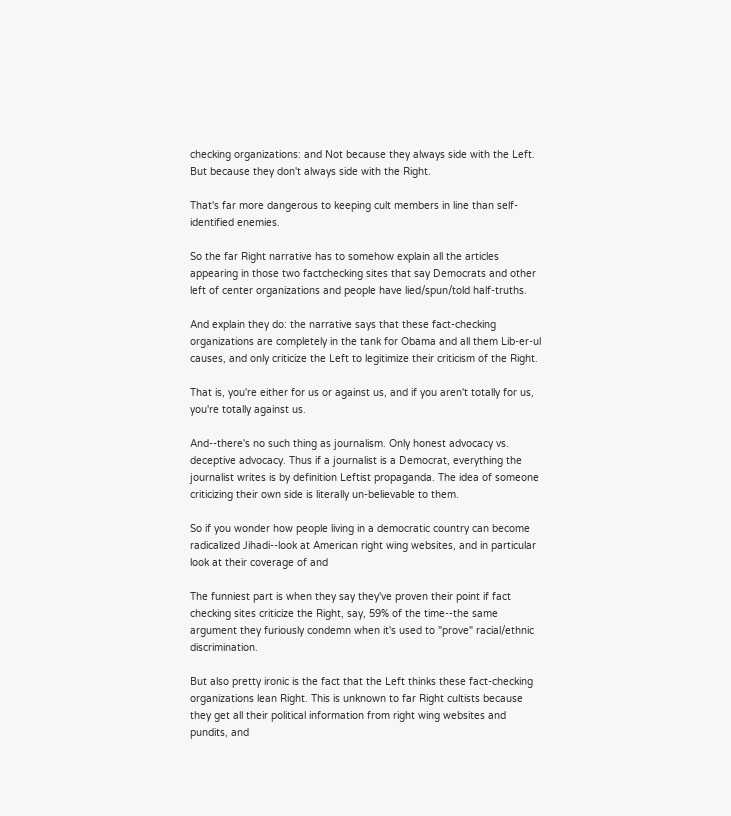checking organizations: and Not because they always side with the Left. But because they don't always side with the Right.

That's far more dangerous to keeping cult members in line than self-identified enemies.

So the far Right narrative has to somehow explain all the articles appearing in those two factchecking sites that say Democrats and other left of center organizations and people have lied/spun/told half-truths.

And explain they do: the narrative says that these fact-checking organizations are completely in the tank for Obama and all them Lib-er-ul causes, and only criticize the Left to legitimize their criticism of the Right.

That is, you're either for us or against us, and if you aren't totally for us, you're totally against us.

And--there's no such thing as journalism. Only honest advocacy vs. deceptive advocacy. Thus if a journalist is a Democrat, everything the journalist writes is by definition Leftist propaganda. The idea of someone criticizing their own side is literally un-believable to them.

So if you wonder how people living in a democratic country can become radicalized Jihadi--look at American right wing websites, and in particular look at their coverage of and

The funniest part is when they say they've proven their point if fact checking sites criticize the Right, say, 59% of the time--the same argument they furiously condemn when it's used to "prove" racial/ethnic discrimination.

But also pretty ironic is the fact that the Left thinks these fact-checking organizations lean Right. This is unknown to far Right cultists because they get all their political information from right wing websites and pundits, and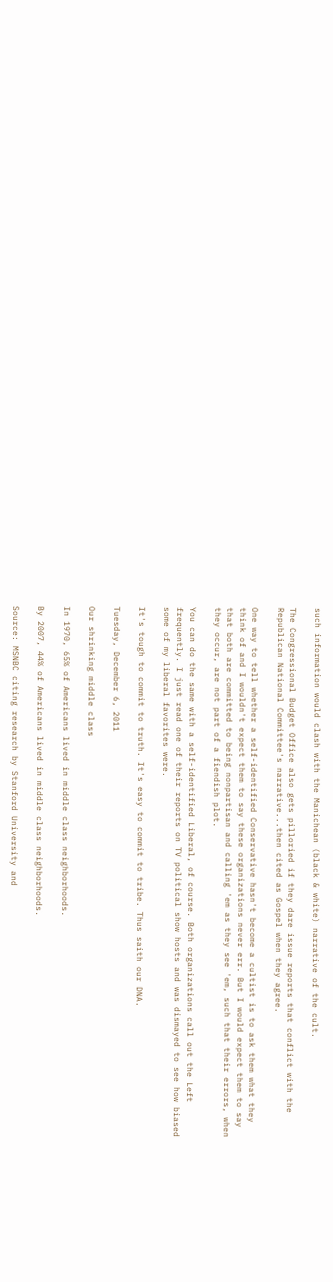such information would clash with the Manichean (black & white) narrative of the cult.

The Congressional Budget Office also gets pilloried if they dare issue reports that conflict with the Republican National Committee's narrative...then cited as Gospel when they agree.

One way to tell whether a self-identified Conservative hasn't become a cultist is to ask them what they think of and I wouldn't expect them to say these organizations never err. But I would expect them to say that both are committed to being nonpartisan and calling 'em as they see 'em, such that their errors, when they occur, are not part of a fiendish plot.

You can do the same with a self-identified Liberal, of course. Both organizations call out the Left frequently. I just read one of their reports on TV political show hosts and was dismayed to see how biased some of my liberal favorites were.

It's tough to commit to truth. It's easy to commit to tribe. Thus saith our DNA.

Tuesday, December 6, 2011

Our shrinking middle class

In 1970, 65% of Americans lived in middle class neighborhoods.

By 2007, 44% of Americans lived in middle class neighborhoods.

Source: MSNBC citing research by Stanford University and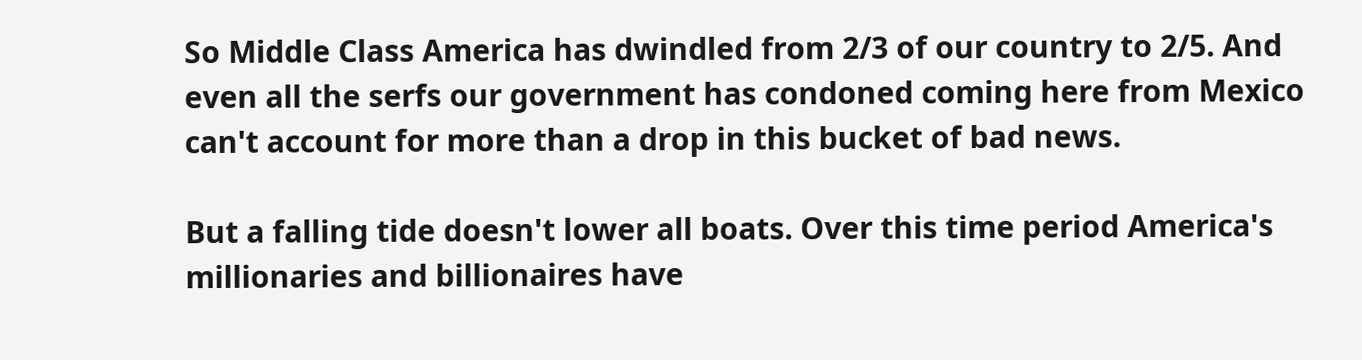So Middle Class America has dwindled from 2/3 of our country to 2/5. And even all the serfs our government has condoned coming here from Mexico can't account for more than a drop in this bucket of bad news.

But a falling tide doesn't lower all boats. Over this time period America's millionaries and billionaires have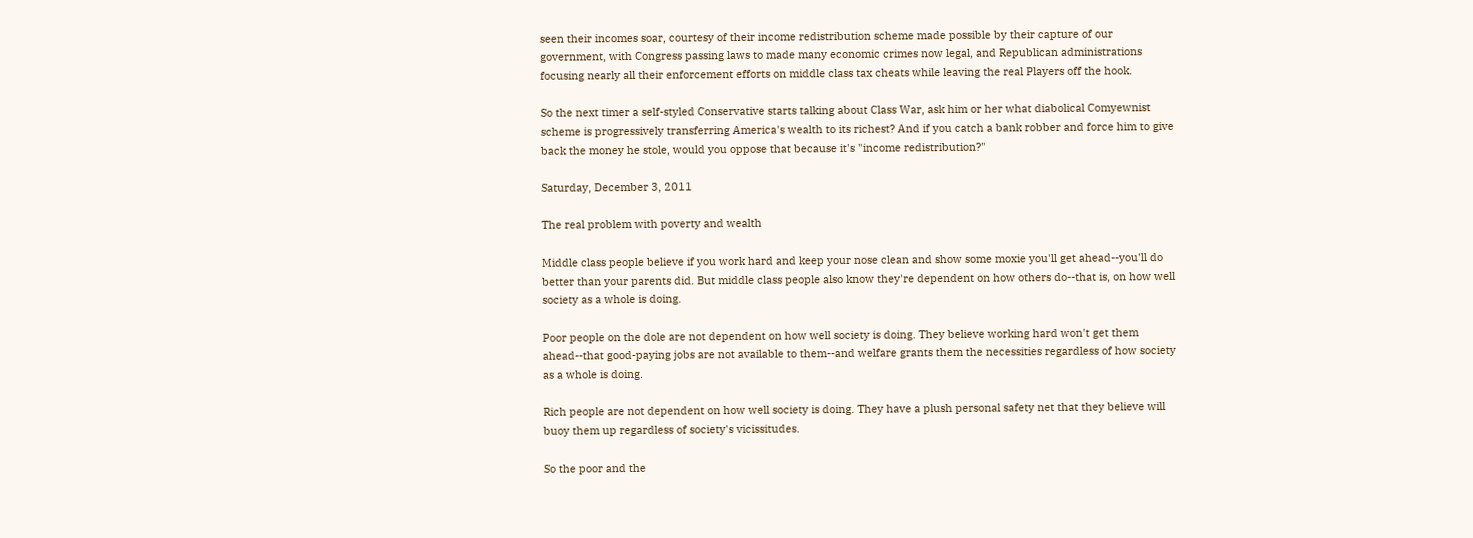seen their incomes soar, courtesy of their income redistribution scheme made possible by their capture of our government, with Congress passing laws to made many economic crimes now legal, and Republican administrations focusing nearly all their enforcement efforts on middle class tax cheats while leaving the real Players off the hook.

So the next timer a self-styled Conservative starts talking about Class War, ask him or her what diabolical Comyewnist scheme is progressively transferring America's wealth to its richest? And if you catch a bank robber and force him to give back the money he stole, would you oppose that because it's "income redistribution?"

Saturday, December 3, 2011

The real problem with poverty and wealth

Middle class people believe if you work hard and keep your nose clean and show some moxie you'll get ahead--you'll do better than your parents did. But middle class people also know they're dependent on how others do--that is, on how well society as a whole is doing.

Poor people on the dole are not dependent on how well society is doing. They believe working hard won't get them ahead--that good-paying jobs are not available to them--and welfare grants them the necessities regardless of how society as a whole is doing.

Rich people are not dependent on how well society is doing. They have a plush personal safety net that they believe will buoy them up regardless of society's vicissitudes.

So the poor and the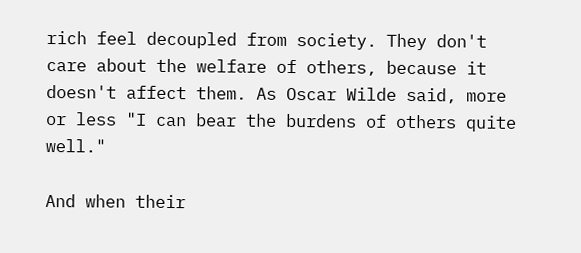rich feel decoupled from society. They don't care about the welfare of others, because it doesn't affect them. As Oscar Wilde said, more or less "I can bear the burdens of others quite well."

And when their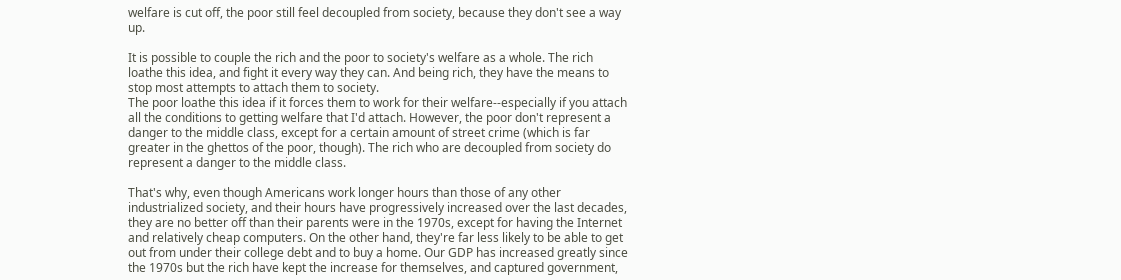welfare is cut off, the poor still feel decoupled from society, because they don't see a way up.

It is possible to couple the rich and the poor to society's welfare as a whole. The rich loathe this idea, and fight it every way they can. And being rich, they have the means to stop most attempts to attach them to society.
The poor loathe this idea if it forces them to work for their welfare--especially if you attach all the conditions to getting welfare that I'd attach. However, the poor don't represent a danger to the middle class, except for a certain amount of street crime (which is far greater in the ghettos of the poor, though). The rich who are decoupled from society do represent a danger to the middle class.

That's why, even though Americans work longer hours than those of any other industrialized society, and their hours have progressively increased over the last decades, they are no better off than their parents were in the 1970s, except for having the Internet and relatively cheap computers. On the other hand, they're far less likely to be able to get out from under their college debt and to buy a home. Our GDP has increased greatly since the 1970s but the rich have kept the increase for themselves, and captured government,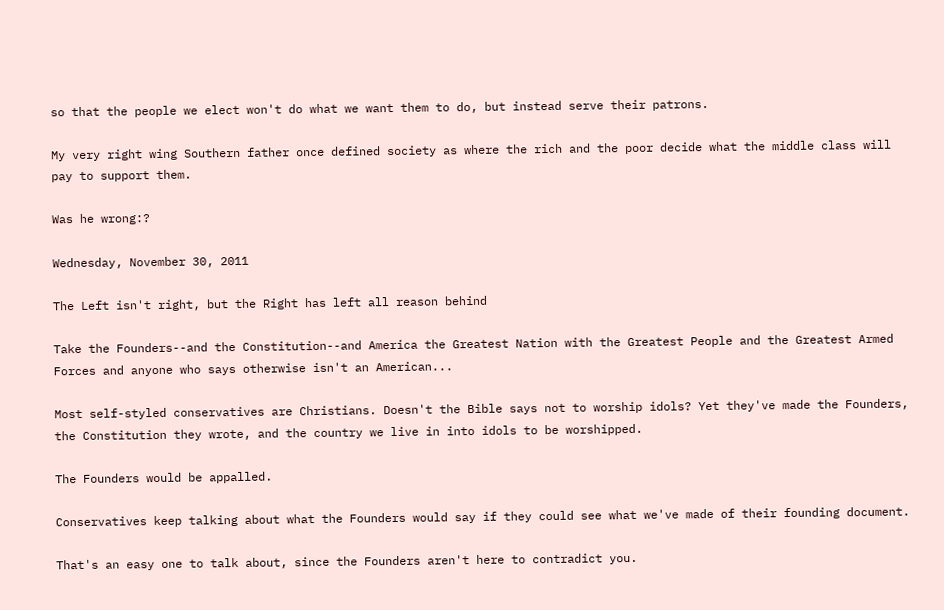so that the people we elect won't do what we want them to do, but instead serve their patrons.

My very right wing Southern father once defined society as where the rich and the poor decide what the middle class will pay to support them.

Was he wrong:?

Wednesday, November 30, 2011

The Left isn't right, but the Right has left all reason behind

Take the Founders--and the Constitution--and America the Greatest Nation with the Greatest People and the Greatest Armed Forces and anyone who says otherwise isn't an American...

Most self-styled conservatives are Christians. Doesn't the Bible says not to worship idols? Yet they've made the Founders, the Constitution they wrote, and the country we live in into idols to be worshipped.

The Founders would be appalled.

Conservatives keep talking about what the Founders would say if they could see what we've made of their founding document.

That's an easy one to talk about, since the Founders aren't here to contradict you.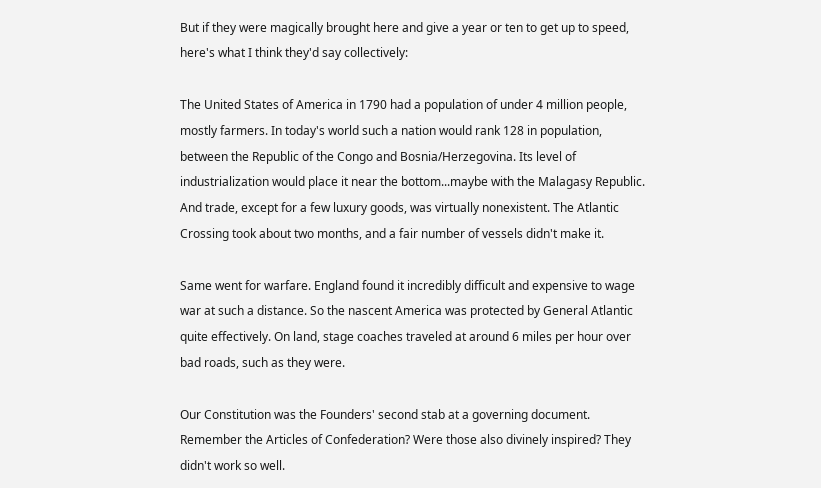But if they were magically brought here and give a year or ten to get up to speed, here's what I think they'd say collectively:

The United States of America in 1790 had a population of under 4 million people, mostly farmers. In today's world such a nation would rank 128 in population, between the Republic of the Congo and Bosnia/Herzegovina. Its level of industrialization would place it near the bottom...maybe with the Malagasy Republic. And trade, except for a few luxury goods, was virtually nonexistent. The Atlantic Crossing took about two months, and a fair number of vessels didn't make it.

Same went for warfare. England found it incredibly difficult and expensive to wage war at such a distance. So the nascent America was protected by General Atlantic quite effectively. On land, stage coaches traveled at around 6 miles per hour over bad roads, such as they were.

Our Constitution was the Founders' second stab at a governing document. Remember the Articles of Confederation? Were those also divinely inspired? They didn't work so well.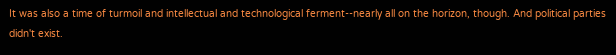It was also a time of turmoil and intellectual and technological ferment--nearly all on the horizon, though. And political parties didn't exist.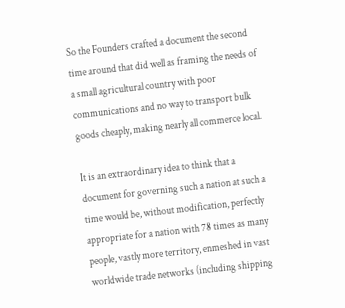So the Founders crafted a document the second time around that did well as framing the needs of a small agricultural country with poor communications and no way to transport bulk goods cheaply, making nearly all commerce local.

It is an extraordinary idea to think that a document for governing such a nation at such a time would be, without modification, perfectly appropriate for a nation with 78 times as many people, vastly more territory, enmeshed in vast worldwide trade networks (including shipping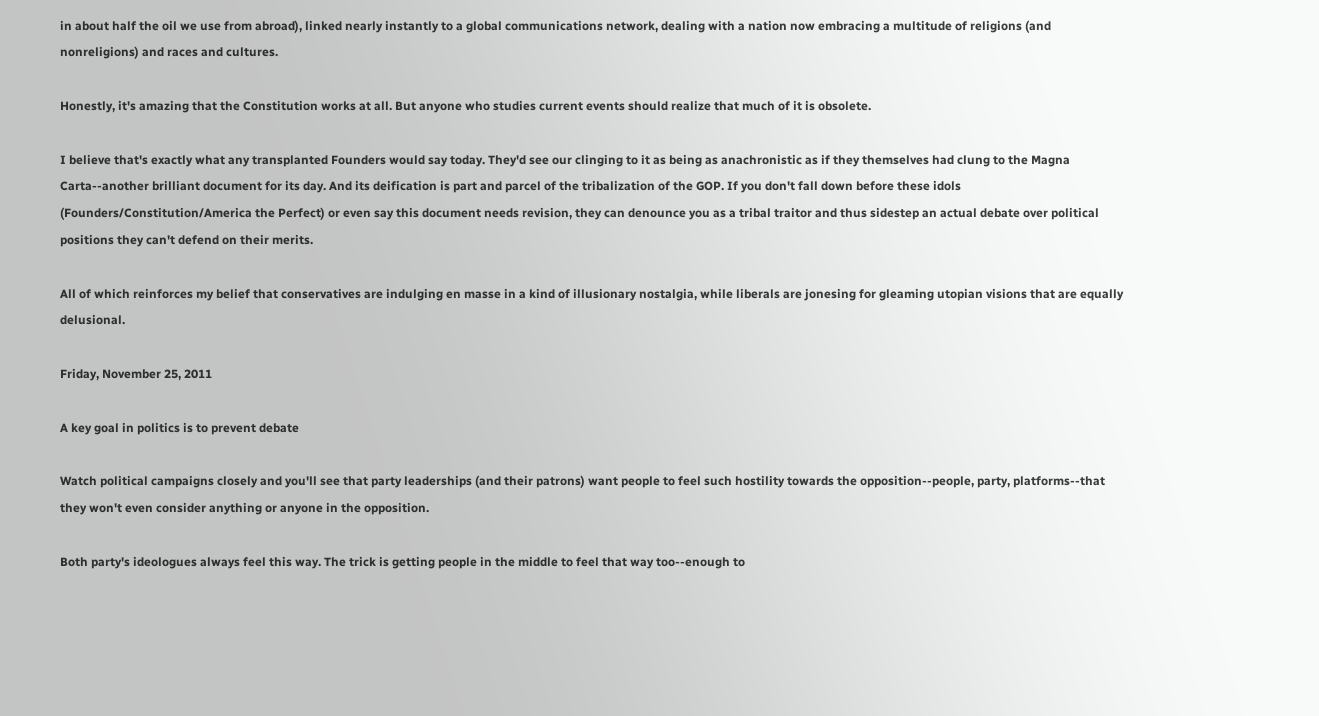in about half the oil we use from abroad), linked nearly instantly to a global communications network, dealing with a nation now embracing a multitude of religions (and nonreligions) and races and cultures.

Honestly, it's amazing that the Constitution works at all. But anyone who studies current events should realize that much of it is obsolete.

I believe that's exactly what any transplanted Founders would say today. They'd see our clinging to it as being as anachronistic as if they themselves had clung to the Magna Carta--another brilliant document for its day. And its deification is part and parcel of the tribalization of the GOP. If you don't fall down before these idols (Founders/Constitution/America the Perfect) or even say this document needs revision, they can denounce you as a tribal traitor and thus sidestep an actual debate over political positions they can't defend on their merits.

All of which reinforces my belief that conservatives are indulging en masse in a kind of illusionary nostalgia, while liberals are jonesing for gleaming utopian visions that are equally delusional.

Friday, November 25, 2011

A key goal in politics is to prevent debate

Watch political campaigns closely and you'll see that party leaderships (and their patrons) want people to feel such hostility towards the opposition--people, party, platforms--that they won't even consider anything or anyone in the opposition.

Both party's ideologues always feel this way. The trick is getting people in the middle to feel that way too--enough to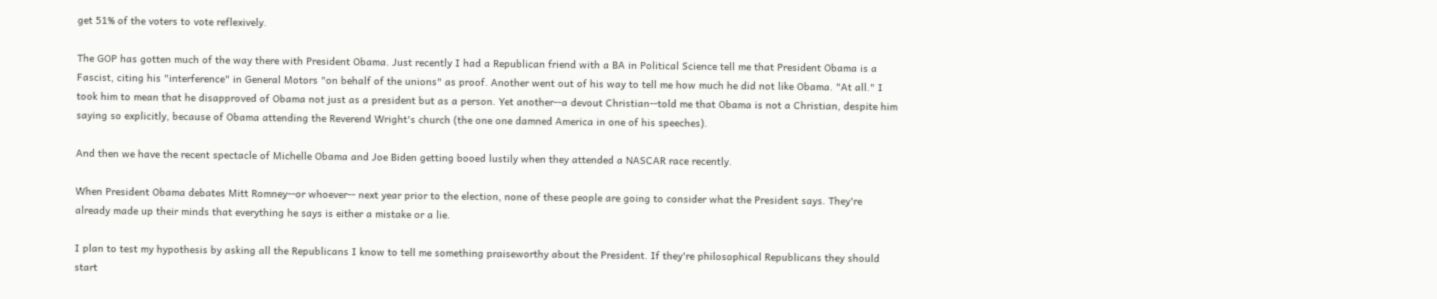get 51% of the voters to vote reflexively.

The GOP has gotten much of the way there with President Obama. Just recently I had a Republican friend with a BA in Political Science tell me that President Obama is a Fascist, citing his "interference" in General Motors "on behalf of the unions" as proof. Another went out of his way to tell me how much he did not like Obama. "At all." I took him to mean that he disapproved of Obama not just as a president but as a person. Yet another--a devout Christian--told me that Obama is not a Christian, despite him saying so explicitly, because of Obama attending the Reverend Wright's church (the one one damned America in one of his speeches).

And then we have the recent spectacle of Michelle Obama and Joe Biden getting booed lustily when they attended a NASCAR race recently.

When President Obama debates Mitt Romney--or whoever-- next year prior to the election, none of these people are going to consider what the President says. They're already made up their minds that everything he says is either a mistake or a lie.

I plan to test my hypothesis by asking all the Republicans I know to tell me something praiseworthy about the President. If they're philosophical Republicans they should start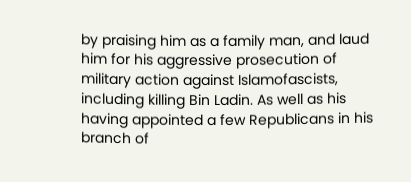by praising him as a family man, and laud him for his aggressive prosecution of military action against Islamofascists, including killing Bin Ladin. As well as his having appointed a few Republicans in his branch of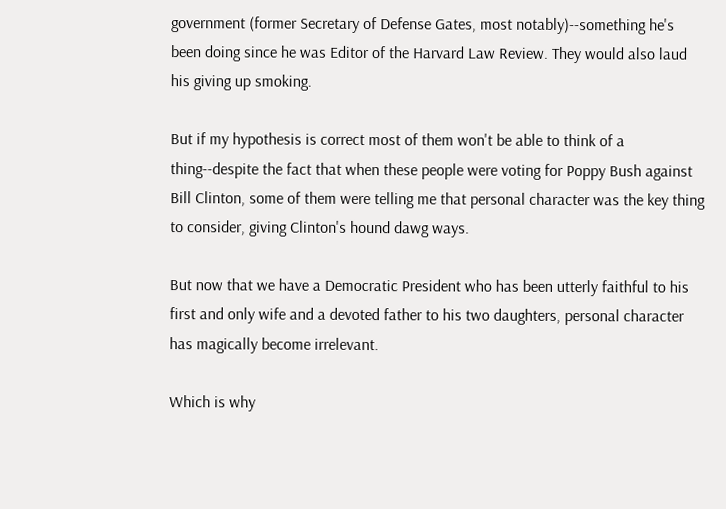government (former Secretary of Defense Gates, most notably)--something he's been doing since he was Editor of the Harvard Law Review. They would also laud his giving up smoking.

But if my hypothesis is correct most of them won't be able to think of a thing--despite the fact that when these people were voting for Poppy Bush against Bill Clinton, some of them were telling me that personal character was the key thing to consider, giving Clinton's hound dawg ways.

But now that we have a Democratic President who has been utterly faithful to his first and only wife and a devoted father to his two daughters, personal character has magically become irrelevant.

Which is why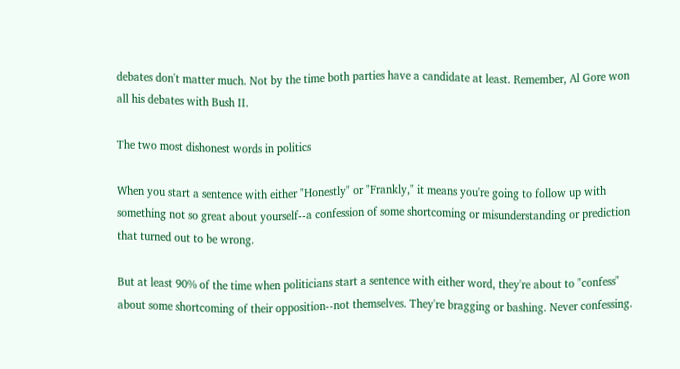debates don't matter much. Not by the time both parties have a candidate at least. Remember, Al Gore won all his debates with Bush II.

The two most dishonest words in politics

When you start a sentence with either "Honestly" or "Frankly," it means you're going to follow up with something not so great about yourself--a confession of some shortcoming or misunderstanding or prediction that turned out to be wrong.

But at least 90% of the time when politicians start a sentence with either word, they're about to "confess" about some shortcoming of their opposition--not themselves. They're bragging or bashing. Never confessing.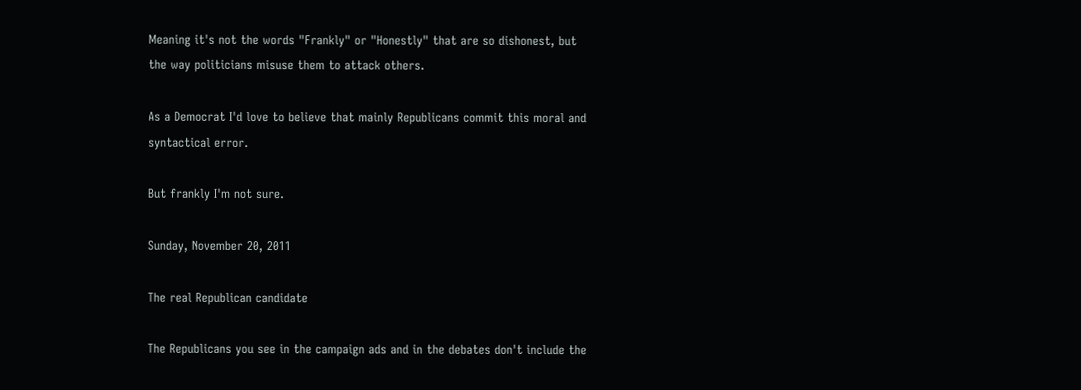Meaning it's not the words "Frankly" or "Honestly" that are so dishonest, but the way politicians misuse them to attack others.

As a Democrat I'd love to believe that mainly Republicans commit this moral and syntactical error.

But frankly I'm not sure.

Sunday, November 20, 2011

The real Republican candidate

The Republicans you see in the campaign ads and in the debates don't include the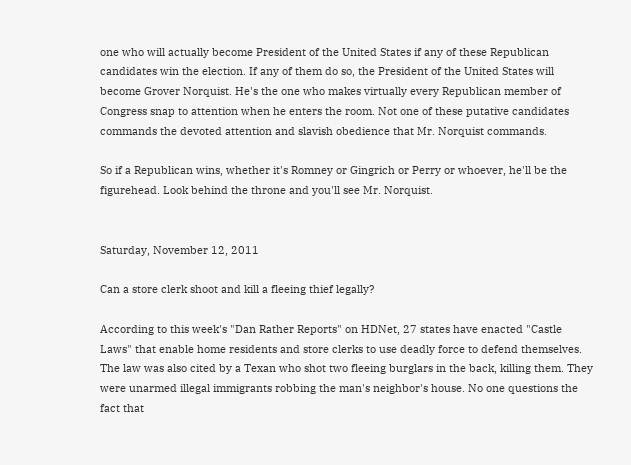one who will actually become President of the United States if any of these Republican candidates win the election. If any of them do so, the President of the United States will become Grover Norquist. He's the one who makes virtually every Republican member of Congress snap to attention when he enters the room. Not one of these putative candidates commands the devoted attention and slavish obedience that Mr. Norquist commands.

So if a Republican wins, whether it's Romney or Gingrich or Perry or whoever, he'll be the figurehead. Look behind the throne and you'll see Mr. Norquist.


Saturday, November 12, 2011

Can a store clerk shoot and kill a fleeing thief legally?

According to this week's "Dan Rather Reports" on HDNet, 27 states have enacted "Castle Laws" that enable home residents and store clerks to use deadly force to defend themselves. The law was also cited by a Texan who shot two fleeing burglars in the back, killing them. They were unarmed illegal immigrants robbing the man's neighbor's house. No one questions the fact that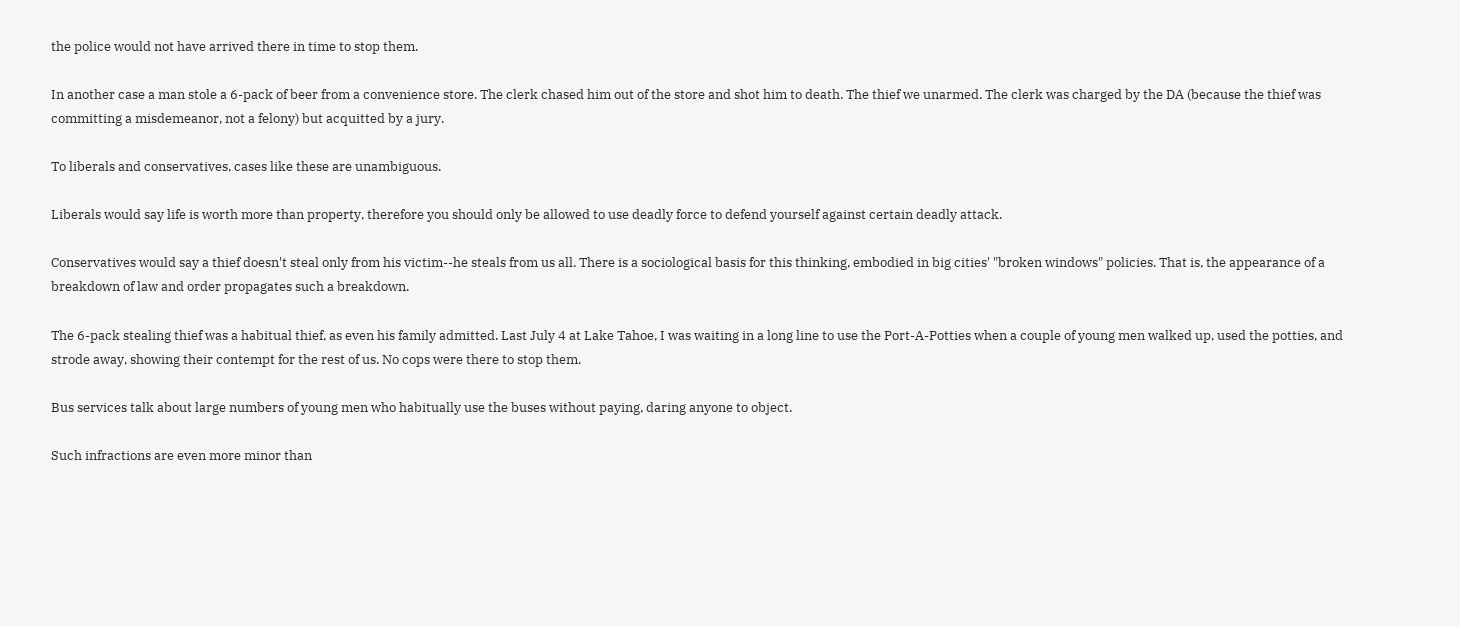the police would not have arrived there in time to stop them.

In another case a man stole a 6-pack of beer from a convenience store. The clerk chased him out of the store and shot him to death. The thief we unarmed. The clerk was charged by the DA (because the thief was committing a misdemeanor, not a felony) but acquitted by a jury.

To liberals and conservatives, cases like these are unambiguous.

Liberals would say life is worth more than property, therefore you should only be allowed to use deadly force to defend yourself against certain deadly attack.

Conservatives would say a thief doesn't steal only from his victim--he steals from us all. There is a sociological basis for this thinking, embodied in big cities' "broken windows" policies. That is, the appearance of a breakdown of law and order propagates such a breakdown.

The 6-pack stealing thief was a habitual thief, as even his family admitted. Last July 4 at Lake Tahoe, I was waiting in a long line to use the Port-A-Potties when a couple of young men walked up, used the potties, and strode away, showing their contempt for the rest of us. No cops were there to stop them.

Bus services talk about large numbers of young men who habitually use the buses without paying, daring anyone to object.

Such infractions are even more minor than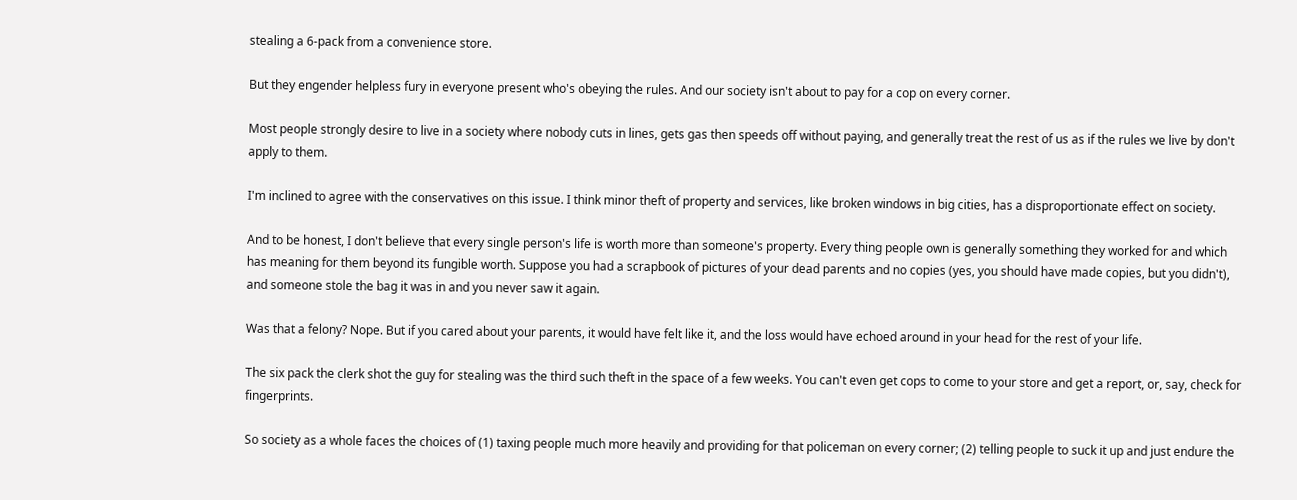stealing a 6-pack from a convenience store.

But they engender helpless fury in everyone present who's obeying the rules. And our society isn't about to pay for a cop on every corner.

Most people strongly desire to live in a society where nobody cuts in lines, gets gas then speeds off without paying, and generally treat the rest of us as if the rules we live by don't apply to them.

I'm inclined to agree with the conservatives on this issue. I think minor theft of property and services, like broken windows in big cities, has a disproportionate effect on society.

And to be honest, I don't believe that every single person's life is worth more than someone's property. Every thing people own is generally something they worked for and which has meaning for them beyond its fungible worth. Suppose you had a scrapbook of pictures of your dead parents and no copies (yes, you should have made copies, but you didn't), and someone stole the bag it was in and you never saw it again.

Was that a felony? Nope. But if you cared about your parents, it would have felt like it, and the loss would have echoed around in your head for the rest of your life.

The six pack the clerk shot the guy for stealing was the third such theft in the space of a few weeks. You can't even get cops to come to your store and get a report, or, say, check for fingerprints.

So society as a whole faces the choices of (1) taxing people much more heavily and providing for that policeman on every corner; (2) telling people to suck it up and just endure the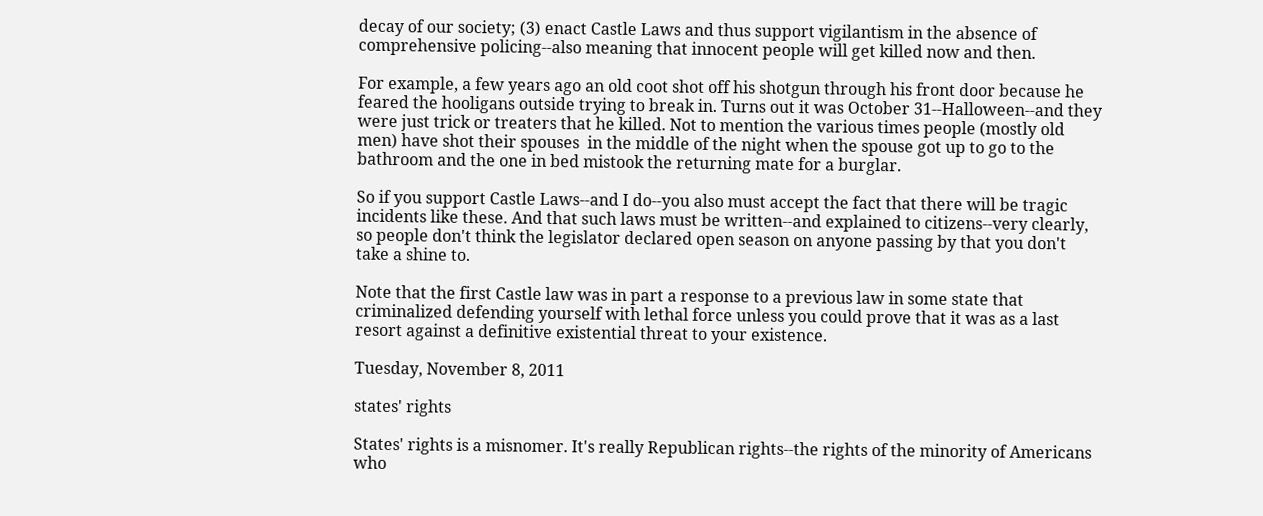decay of our society; (3) enact Castle Laws and thus support vigilantism in the absence of comprehensive policing--also meaning that innocent people will get killed now and then.

For example, a few years ago an old coot shot off his shotgun through his front door because he feared the hooligans outside trying to break in. Turns out it was October 31--Halloween--and they were just trick or treaters that he killed. Not to mention the various times people (mostly old men) have shot their spouses  in the middle of the night when the spouse got up to go to the bathroom and the one in bed mistook the returning mate for a burglar.

So if you support Castle Laws--and I do--you also must accept the fact that there will be tragic incidents like these. And that such laws must be written--and explained to citizens--very clearly, so people don't think the legislator declared open season on anyone passing by that you don't take a shine to.

Note that the first Castle law was in part a response to a previous law in some state that criminalized defending yourself with lethal force unless you could prove that it was as a last resort against a definitive existential threat to your existence.

Tuesday, November 8, 2011

states' rights

States' rights is a misnomer. It's really Republican rights--the rights of the minority of Americans who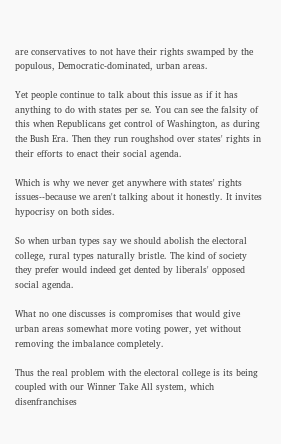are conservatives to not have their rights swamped by the populous, Democratic-dominated, urban areas.

Yet people continue to talk about this issue as if it has anything to do with states per se. You can see the falsity of this when Republicans get control of Washington, as during the Bush Era. Then they run roughshod over states' rights in their efforts to enact their social agenda.

Which is why we never get anywhere with states' rights issues--because we aren't talking about it honestly. It invites hypocrisy on both sides.

So when urban types say we should abolish the electoral college, rural types naturally bristle. The kind of society they prefer would indeed get dented by liberals' opposed social agenda.

What no one discusses is compromises that would give urban areas somewhat more voting power, yet without removing the imbalance completely.

Thus the real problem with the electoral college is its being coupled with our Winner Take All system, which disenfranchises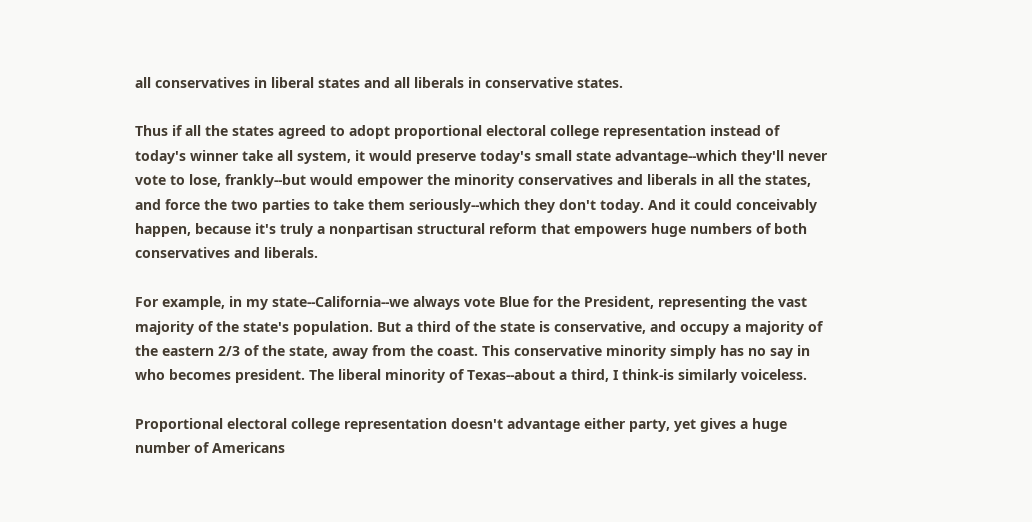all conservatives in liberal states and all liberals in conservative states.

Thus if all the states agreed to adopt proportional electoral college representation instead of today's winner take all system, it would preserve today's small state advantage--which they'll never vote to lose, frankly--but would empower the minority conservatives and liberals in all the states, and force the two parties to take them seriously--which they don't today. And it could conceivably happen, because it's truly a nonpartisan structural reform that empowers huge numbers of both conservatives and liberals.

For example, in my state--California--we always vote Blue for the President, representing the vast majority of the state's population. But a third of the state is conservative, and occupy a majority of the eastern 2/3 of the state, away from the coast. This conservative minority simply has no say in who becomes president. The liberal minority of Texas--about a third, I think-is similarly voiceless.

Proportional electoral college representation doesn't advantage either party, yet gives a huge number of Americans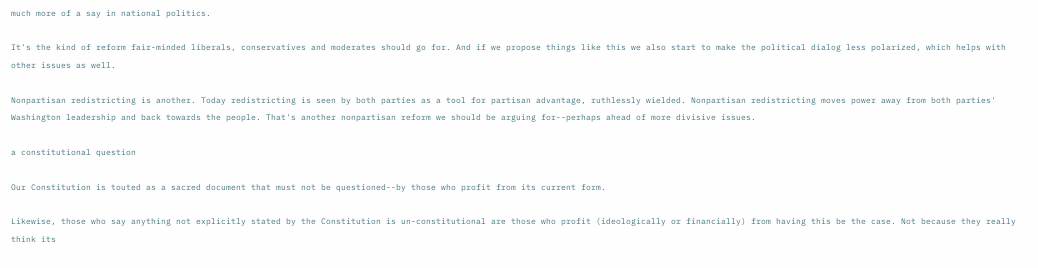much more of a say in national politics.

It's the kind of reform fair-minded liberals, conservatives and moderates should go for. And if we propose things like this we also start to make the political dialog less polarized, which helps with other issues as well.

Nonpartisan redistricting is another. Today redistricting is seen by both parties as a tool for partisan advantage, ruthlessly wielded. Nonpartisan redistricting moves power away from both parties' Washington leadership and back towards the people. That's another nonpartisan reform we should be arguing for--perhaps ahead of more divisive issues.

a constitutional question

Our Constitution is touted as a sacred document that must not be questioned--by those who profit from its current form.

Likewise, those who say anything not explicitly stated by the Constitution is un-constitutional are those who profit (ideologically or financially) from having this be the case. Not because they really think its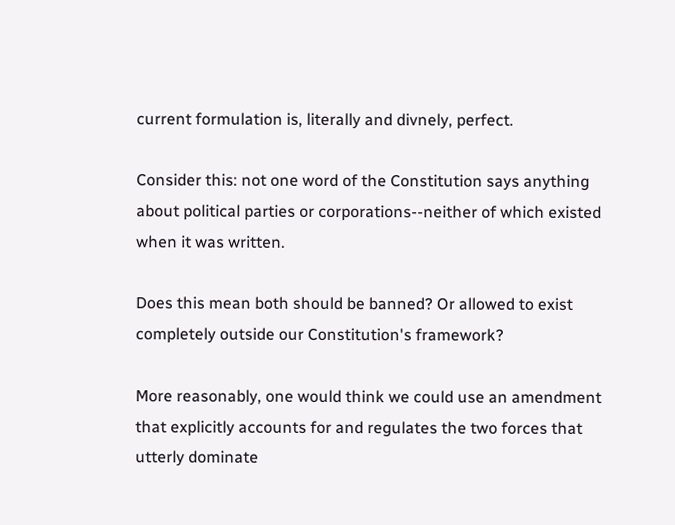current formulation is, literally and divnely, perfect.

Consider this: not one word of the Constitution says anything about political parties or corporations--neither of which existed when it was written.

Does this mean both should be banned? Or allowed to exist completely outside our Constitution's framework?

More reasonably, one would think we could use an amendment that explicitly accounts for and regulates the two forces that utterly dominate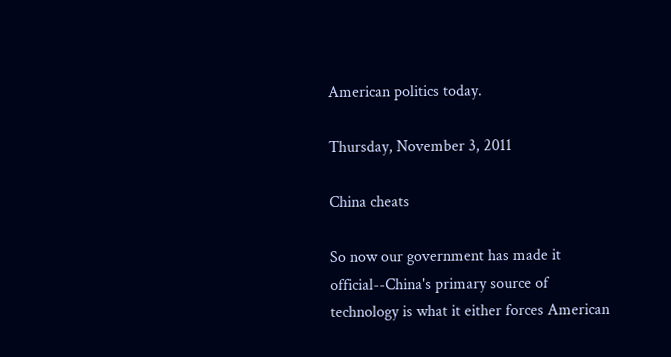American politics today.

Thursday, November 3, 2011

China cheats

So now our government has made it official--China's primary source of technology is what it either forces American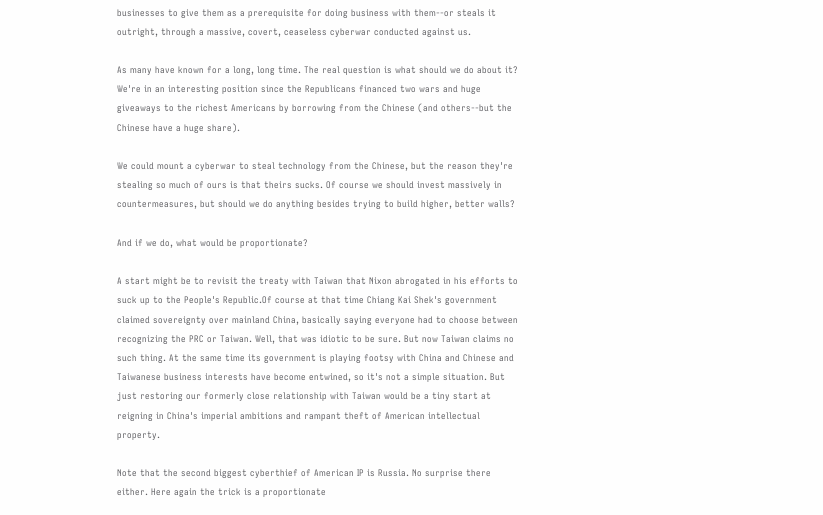businesses to give them as a prerequisite for doing business with them--or steals it outright, through a massive, covert, ceaseless cyberwar conducted against us.

As many have known for a long, long time. The real question is what should we do about it? We're in an interesting position since the Republicans financed two wars and huge giveaways to the richest Americans by borrowing from the Chinese (and others--but the Chinese have a huge share).

We could mount a cyberwar to steal technology from the Chinese, but the reason they're stealing so much of ours is that theirs sucks. Of course we should invest massively in countermeasures, but should we do anything besides trying to build higher, better walls?

And if we do, what would be proportionate?

A start might be to revisit the treaty with Taiwan that Nixon abrogated in his efforts to suck up to the People's Republic.Of course at that time Chiang Kai Shek's government claimed sovereignty over mainland China, basically saying everyone had to choose between recognizing the PRC or Taiwan. Well, that was idiotic to be sure. But now Taiwan claims no such thing. At the same time its government is playing footsy with China and Chinese and Taiwanese business interests have become entwined, so it's not a simple situation. But just restoring our formerly close relationship with Taiwan would be a tiny start at reigning in China's imperial ambitions and rampant theft of American intellectual property.

Note that the second biggest cyberthief of American IP is Russia. No surprise there either. Here again the trick is a proportionate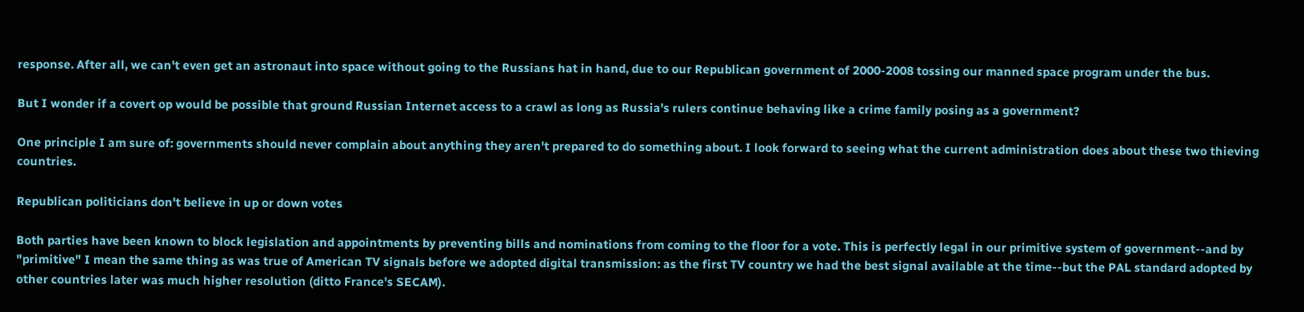response. After all, we can't even get an astronaut into space without going to the Russians hat in hand, due to our Republican government of 2000-2008 tossing our manned space program under the bus.

But I wonder if a covert op would be possible that ground Russian Internet access to a crawl as long as Russia's rulers continue behaving like a crime family posing as a government?

One principle I am sure of: governments should never complain about anything they aren't prepared to do something about. I look forward to seeing what the current administration does about these two thieving countries.

Republican politicians don't believe in up or down votes

Both parties have been known to block legislation and appointments by preventing bills and nominations from coming to the floor for a vote. This is perfectly legal in our primitive system of government--and by "primitive" I mean the same thing as was true of American TV signals before we adopted digital transmission: as the first TV country we had the best signal available at the time--but the PAL standard adopted by other countries later was much higher resolution (ditto France's SECAM).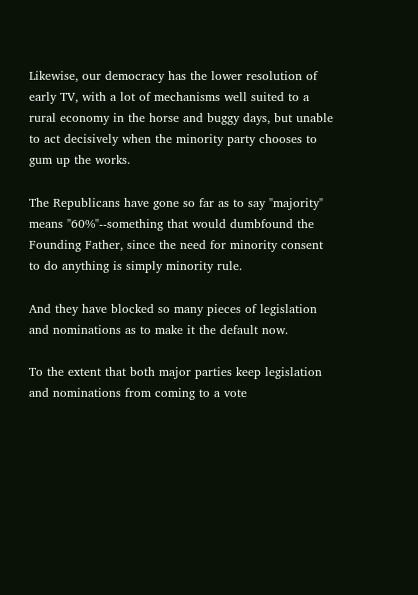Likewise, our democracy has the lower resolution of early TV, with a lot of mechanisms well suited to a rural economy in the horse and buggy days, but unable to act decisively when the minority party chooses to gum up the works.

The Republicans have gone so far as to say "majority" means "60%"--something that would dumbfound the Founding Father, since the need for minority consent to do anything is simply minority rule.

And they have blocked so many pieces of legislation and nominations as to make it the default now.

To the extent that both major parties keep legislation and nominations from coming to a vote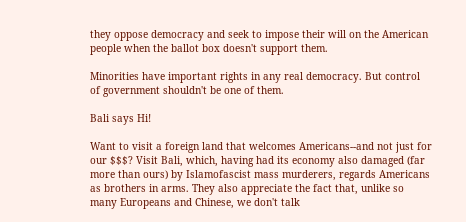they oppose democracy and seek to impose their will on the American people when the ballot box doesn't support them.

Minorities have important rights in any real democracy. But control of government shouldn't be one of them.

Bali says Hi!

Want to visit a foreign land that welcomes Americans--and not just for our $$$? Visit Bali, which, having had its economy also damaged (far more than ours) by Islamofascist mass murderers, regards Americans as brothers in arms. They also appreciate the fact that, unlike so many Europeans and Chinese, we don't talk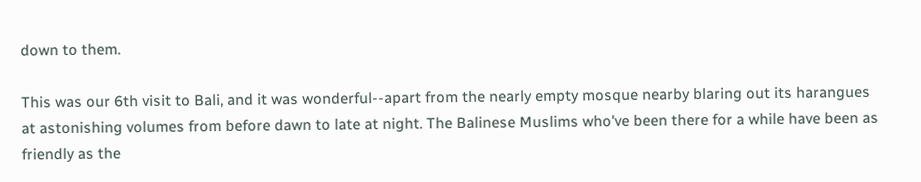down to them.

This was our 6th visit to Bali, and it was wonderful--apart from the nearly empty mosque nearby blaring out its harangues at astonishing volumes from before dawn to late at night. The Balinese Muslims who've been there for a while have been as friendly as the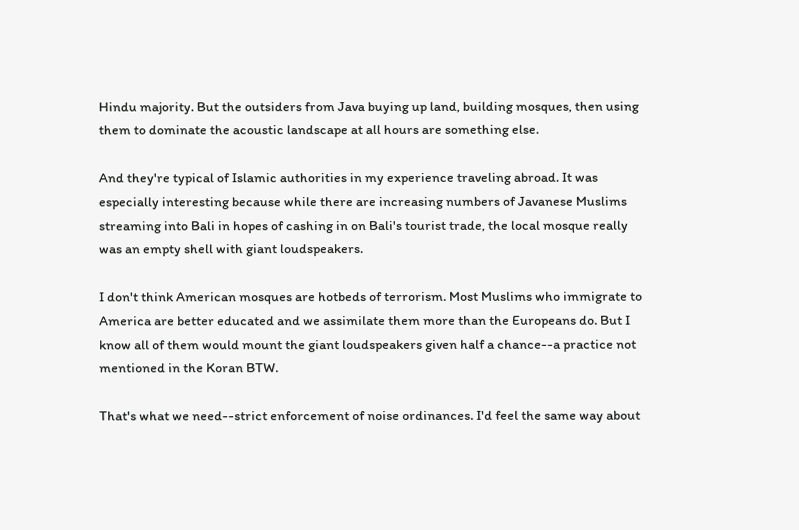Hindu majority. But the outsiders from Java buying up land, building mosques, then using them to dominate the acoustic landscape at all hours are something else.

And they're typical of Islamic authorities in my experience traveling abroad. It was especially interesting because while there are increasing numbers of Javanese Muslims streaming into Bali in hopes of cashing in on Bali's tourist trade, the local mosque really was an empty shell with giant loudspeakers.

I don't think American mosques are hotbeds of terrorism. Most Muslims who immigrate to America are better educated and we assimilate them more than the Europeans do. But I know all of them would mount the giant loudspeakers given half a chance--a practice not mentioned in the Koran BTW.

That's what we need--strict enforcement of noise ordinances. I'd feel the same way about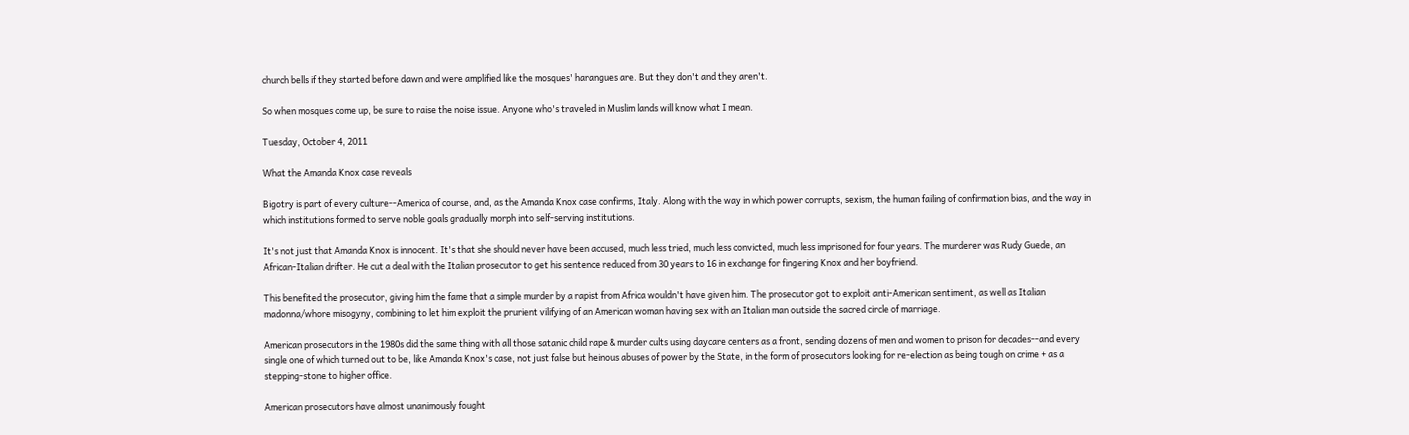church bells if they started before dawn and were amplified like the mosques' harangues are. But they don't and they aren't.

So when mosques come up, be sure to raise the noise issue. Anyone who's traveled in Muslim lands will know what I mean.

Tuesday, October 4, 2011

What the Amanda Knox case reveals

Bigotry is part of every culture--America of course, and, as the Amanda Knox case confirms, Italy. Along with the way in which power corrupts, sexism, the human failing of confirmation bias, and the way in which institutions formed to serve noble goals gradually morph into self-serving institutions.

It's not just that Amanda Knox is innocent. It's that she should never have been accused, much less tried, much less convicted, much less imprisoned for four years. The murderer was Rudy Guede, an African-Italian drifter. He cut a deal with the Italian prosecutor to get his sentence reduced from 30 years to 16 in exchange for fingering Knox and her boyfriend.

This benefited the prosecutor, giving him the fame that a simple murder by a rapist from Africa wouldn't have given him. The prosecutor got to exploit anti-American sentiment, as well as Italian madonna/whore misogyny, combining to let him exploit the prurient vilifying of an American woman having sex with an Italian man outside the sacred circle of marriage.

American prosecutors in the 1980s did the same thing with all those satanic child rape & murder cults using daycare centers as a front, sending dozens of men and women to prison for decades--and every single one of which turned out to be, like Amanda Knox's case, not just false but heinous abuses of power by the State, in the form of prosecutors looking for re-election as being tough on crime + as a stepping-stone to higher office.

American prosecutors have almost unanimously fought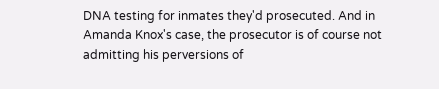DNA testing for inmates they'd prosecuted. And in Amanda Knox's case, the prosecutor is of course not admitting his perversions of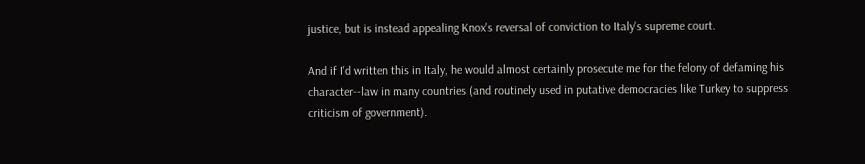justice, but is instead appealing Knox's reversal of conviction to Italy's supreme court.

And if I'd written this in Italy, he would almost certainly prosecute me for the felony of defaming his character--law in many countries (and routinely used in putative democracies like Turkey to suppress criticism of government).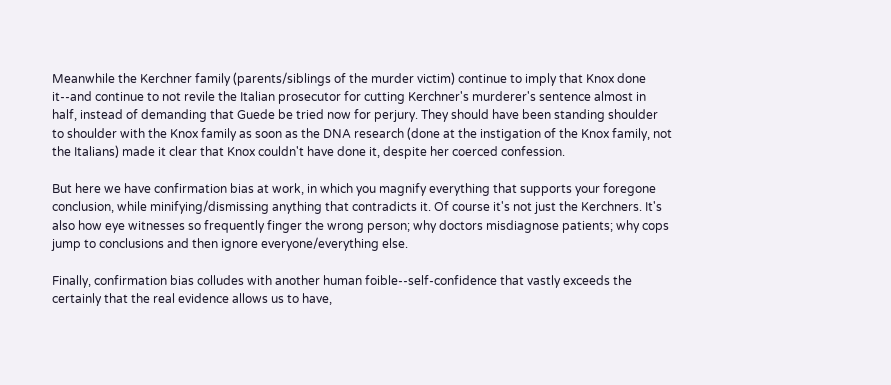Meanwhile the Kerchner family (parents/siblings of the murder victim) continue to imply that Knox done it--and continue to not revile the Italian prosecutor for cutting Kerchner's murderer's sentence almost in half, instead of demanding that Guede be tried now for perjury. They should have been standing shoulder to shoulder with the Knox family as soon as the DNA research (done at the instigation of the Knox family, not the Italians) made it clear that Knox couldn't have done it, despite her coerced confession.

But here we have confirmation bias at work, in which you magnify everything that supports your foregone conclusion, while minifying/dismissing anything that contradicts it. Of course it's not just the Kerchners. It's also how eye witnesses so frequently finger the wrong person; why doctors misdiagnose patients; why cops jump to conclusions and then ignore everyone/everything else.

Finally, confirmation bias colludes with another human foible--self-confidence that vastly exceeds the certainly that the real evidence allows us to have,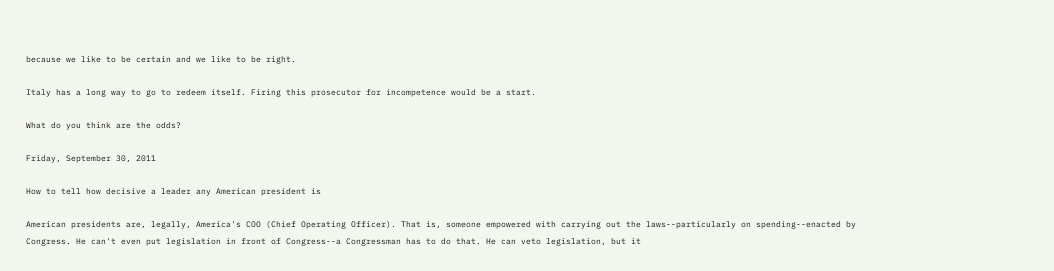because we like to be certain and we like to be right.

Italy has a long way to go to redeem itself. Firing this prosecutor for incompetence would be a start.

What do you think are the odds?

Friday, September 30, 2011

How to tell how decisive a leader any American president is

American presidents are, legally, America's COO (Chief Operating Officer). That is, someone empowered with carrying out the laws--particularly on spending--enacted by Congress. He can't even put legislation in front of Congress--a Congressman has to do that. He can veto legislation, but it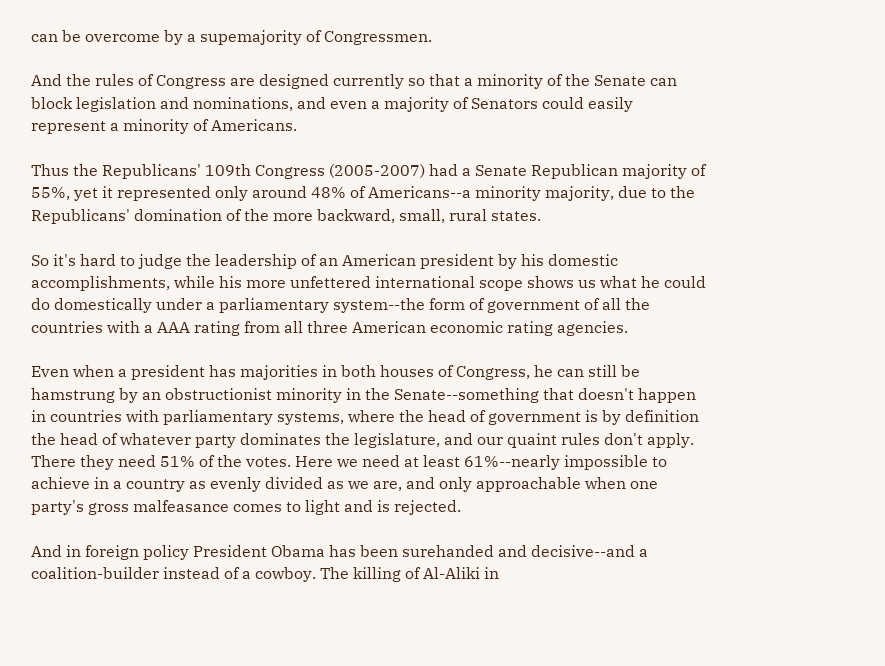can be overcome by a supemajority of Congressmen.

And the rules of Congress are designed currently so that a minority of the Senate can block legislation and nominations, and even a majority of Senators could easily represent a minority of Americans.

Thus the Republicans' 109th Congress (2005-2007) had a Senate Republican majority of 55%, yet it represented only around 48% of Americans--a minority majority, due to the Republicans' domination of the more backward, small, rural states.

So it's hard to judge the leadership of an American president by his domestic accomplishments, while his more unfettered international scope shows us what he could do domestically under a parliamentary system--the form of government of all the countries with a AAA rating from all three American economic rating agencies.

Even when a president has majorities in both houses of Congress, he can still be hamstrung by an obstructionist minority in the Senate--something that doesn't happen in countries with parliamentary systems, where the head of government is by definition the head of whatever party dominates the legislature, and our quaint rules don't apply. There they need 51% of the votes. Here we need at least 61%--nearly impossible to achieve in a country as evenly divided as we are, and only approachable when one party's gross malfeasance comes to light and is rejected.

And in foreign policy President Obama has been surehanded and decisive--and a coalition-builder instead of a cowboy. The killing of Al-Aliki in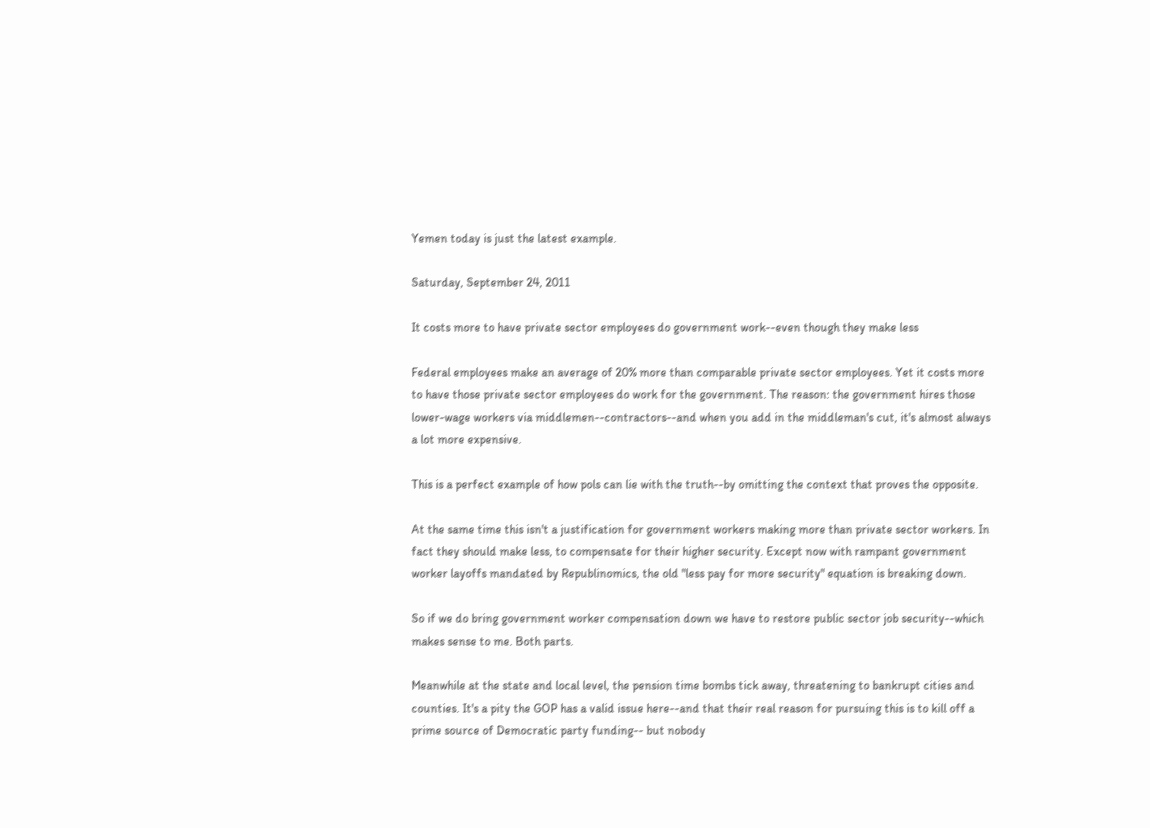Yemen today is just the latest example.

Saturday, September 24, 2011

It costs more to have private sector employees do government work--even though they make less

Federal employees make an average of 20% more than comparable private sector employees. Yet it costs more to have those private sector employees do work for the government. The reason: the government hires those lower-wage workers via middlemen--contractors--and when you add in the middleman's cut, it's almost always a lot more expensive.

This is a perfect example of how pols can lie with the truth--by omitting the context that proves the opposite.

At the same time this isn't a justification for government workers making more than private sector workers. In fact they should make less, to compensate for their higher security. Except now with rampant government worker layoffs mandated by Republinomics, the old "less pay for more security" equation is breaking down.

So if we do bring government worker compensation down we have to restore public sector job security--which makes sense to me. Both parts.

Meanwhile at the state and local level, the pension time bombs tick away, threatening to bankrupt cities and counties. It's a pity the GOP has a valid issue here--and that their real reason for pursuing this is to kill off a prime source of Democratic party funding-- but nobody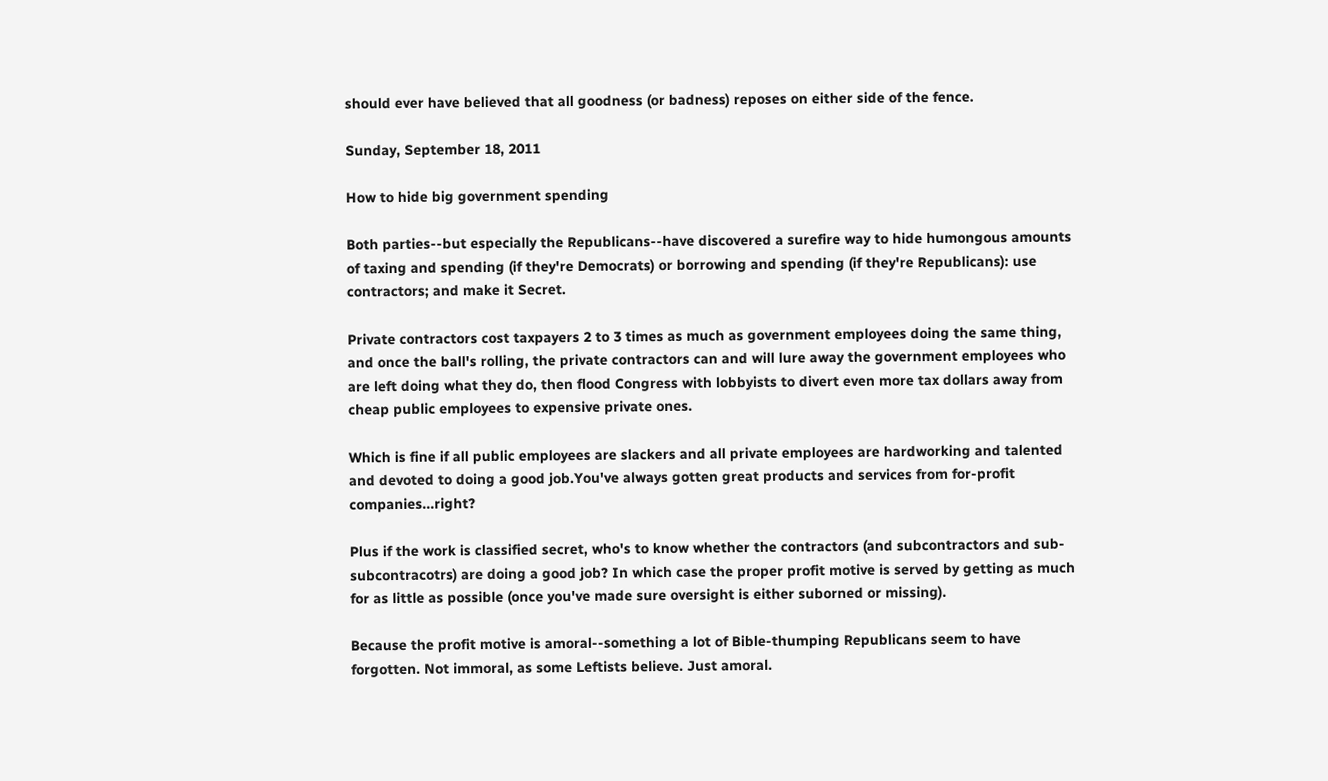should ever have believed that all goodness (or badness) reposes on either side of the fence.

Sunday, September 18, 2011

How to hide big government spending

Both parties--but especially the Republicans--have discovered a surefire way to hide humongous amounts of taxing and spending (if they're Democrats) or borrowing and spending (if they're Republicans): use contractors; and make it Secret.

Private contractors cost taxpayers 2 to 3 times as much as government employees doing the same thing, and once the ball's rolling, the private contractors can and will lure away the government employees who are left doing what they do, then flood Congress with lobbyists to divert even more tax dollars away from cheap public employees to expensive private ones.

Which is fine if all public employees are slackers and all private employees are hardworking and talented and devoted to doing a good job.You've always gotten great products and services from for-profit companies...right?

Plus if the work is classified secret, who's to know whether the contractors (and subcontractors and sub-subcontracotrs) are doing a good job? In which case the proper profit motive is served by getting as much for as little as possible (once you've made sure oversight is either suborned or missing).

Because the profit motive is amoral--something a lot of Bible-thumping Republicans seem to have forgotten. Not immoral, as some Leftists believe. Just amoral.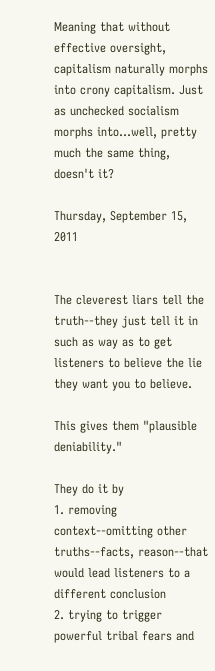Meaning that without effective oversight, capitalism naturally morphs into crony capitalism. Just as unchecked socialism morphs into...well, pretty much the same thing, doesn't it?

Thursday, September 15, 2011


The cleverest liars tell the truth--they just tell it in such as way as to get listeners to believe the lie they want you to believe.

This gives them "plausible deniability."

They do it by
1. removing context--omitting other truths--facts, reason--that would lead listeners to a different conclusion
2. trying to trigger powerful tribal fears and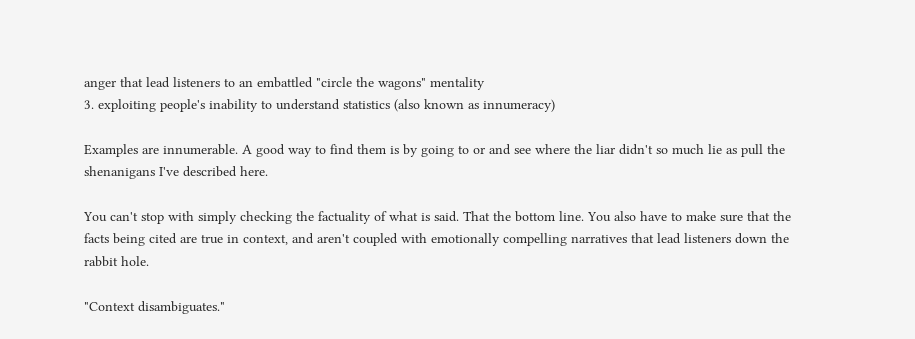anger that lead listeners to an embattled "circle the wagons" mentality
3. exploiting people's inability to understand statistics (also known as innumeracy)

Examples are innumerable. A good way to find them is by going to or and see where the liar didn't so much lie as pull the shenanigans I've described here.

You can't stop with simply checking the factuality of what is said. That the bottom line. You also have to make sure that the facts being cited are true in context, and aren't coupled with emotionally compelling narratives that lead listeners down the rabbit hole.

"Context disambiguates."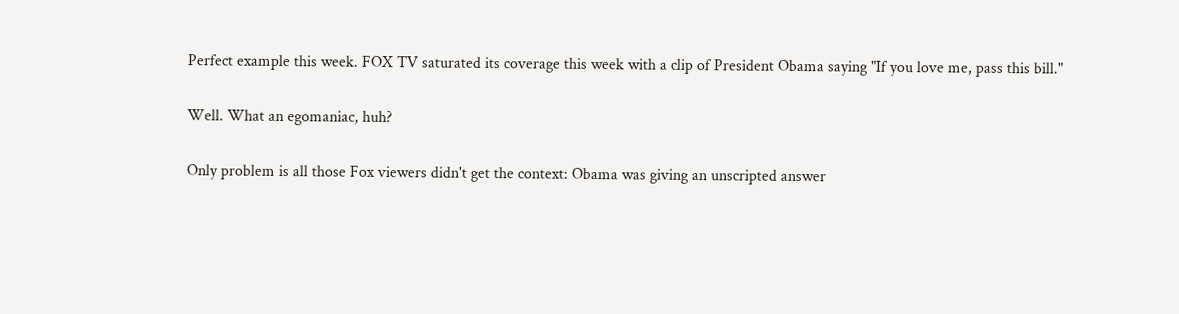Perfect example this week. FOX TV saturated its coverage this week with a clip of President Obama saying "If you love me, pass this bill."

Well. What an egomaniac, huh?

Only problem is all those Fox viewers didn't get the context: Obama was giving an unscripted answer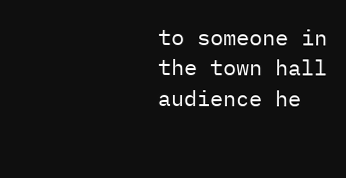to someone in the town hall audience he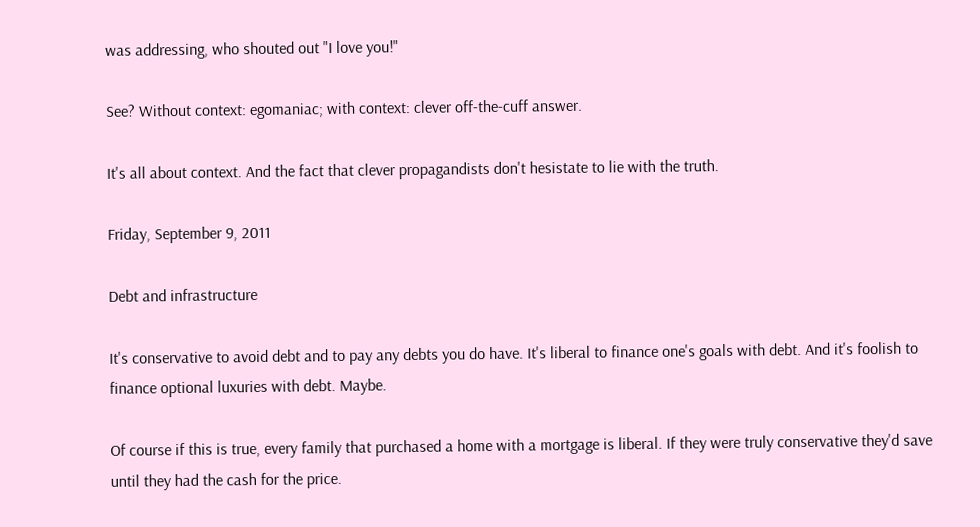was addressing, who shouted out "I love you!"

See? Without context: egomaniac; with context: clever off-the-cuff answer.

It's all about context. And the fact that clever propagandists don't hesistate to lie with the truth.

Friday, September 9, 2011

Debt and infrastructure

It's conservative to avoid debt and to pay any debts you do have. It's liberal to finance one's goals with debt. And it's foolish to finance optional luxuries with debt. Maybe.

Of course if this is true, every family that purchased a home with a mortgage is liberal. If they were truly conservative they'd save until they had the cash for the price.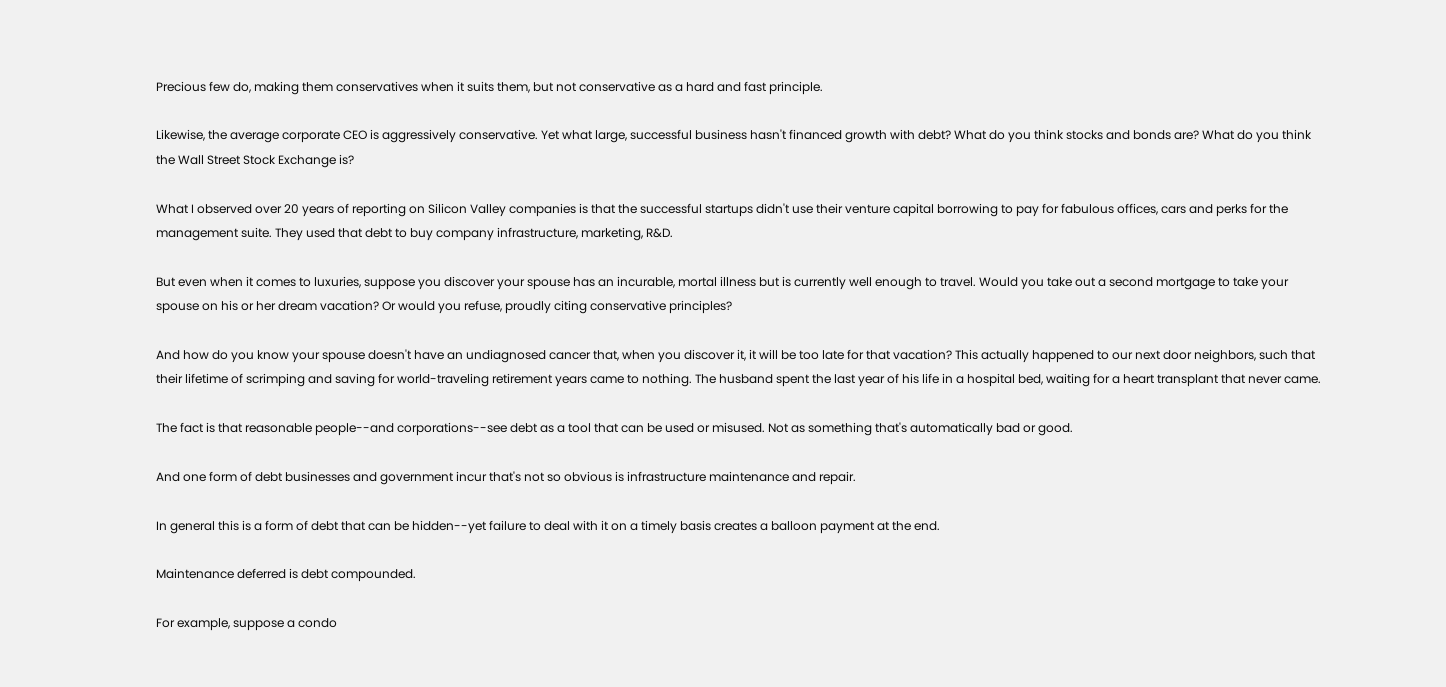Precious few do, making them conservatives when it suits them, but not conservative as a hard and fast principle.

Likewise, the average corporate CEO is aggressively conservative. Yet what large, successful business hasn't financed growth with debt? What do you think stocks and bonds are? What do you think the Wall Street Stock Exchange is?

What I observed over 20 years of reporting on Silicon Valley companies is that the successful startups didn't use their venture capital borrowing to pay for fabulous offices, cars and perks for the management suite. They used that debt to buy company infrastructure, marketing, R&D.

But even when it comes to luxuries, suppose you discover your spouse has an incurable, mortal illness but is currently well enough to travel. Would you take out a second mortgage to take your spouse on his or her dream vacation? Or would you refuse, proudly citing conservative principles?

And how do you know your spouse doesn't have an undiagnosed cancer that, when you discover it, it will be too late for that vacation? This actually happened to our next door neighbors, such that their lifetime of scrimping and saving for world-traveling retirement years came to nothing. The husband spent the last year of his life in a hospital bed, waiting for a heart transplant that never came.

The fact is that reasonable people--and corporations--see debt as a tool that can be used or misused. Not as something that's automatically bad or good.

And one form of debt businesses and government incur that's not so obvious is infrastructure maintenance and repair.

In general this is a form of debt that can be hidden--yet failure to deal with it on a timely basis creates a balloon payment at the end.

Maintenance deferred is debt compounded.

For example, suppose a condo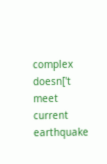complex doesn['t meet current earthquake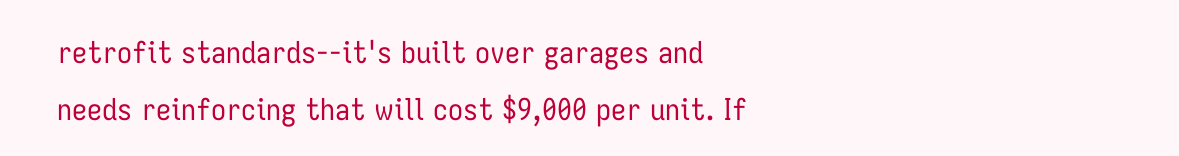retrofit standards--it's built over garages and needs reinforcing that will cost $9,000 per unit. If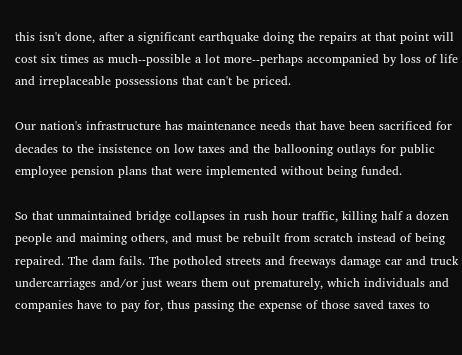this isn't done, after a significant earthquake doing the repairs at that point will cost six times as much--possible a lot more--perhaps accompanied by loss of life and irreplaceable possessions that can't be priced.

Our nation's infrastructure has maintenance needs that have been sacrificed for decades to the insistence on low taxes and the ballooning outlays for public employee pension plans that were implemented without being funded.

So that unmaintained bridge collapses in rush hour traffic, killing half a dozen people and maiming others, and must be rebuilt from scratch instead of being repaired. The dam fails. The potholed streets and freeways damage car and truck undercarriages and/or just wears them out prematurely, which individuals and companies have to pay for, thus passing the expense of those saved taxes to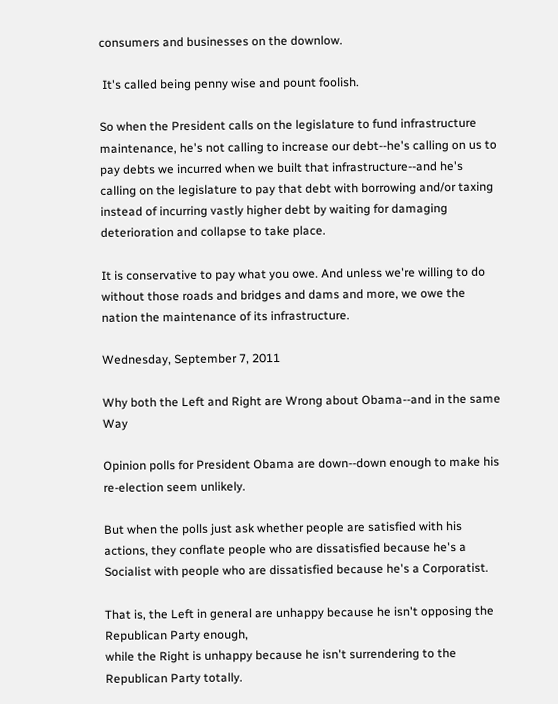consumers and businesses on the downlow.

 It's called being penny wise and pount foolish.

So when the President calls on the legislature to fund infrastructure maintenance, he's not calling to increase our debt--he's calling on us to pay debts we incurred when we built that infrastructure--and he's calling on the legislature to pay that debt with borrowing and/or taxing instead of incurring vastly higher debt by waiting for damaging deterioration and collapse to take place.

It is conservative to pay what you owe. And unless we're willing to do without those roads and bridges and dams and more, we owe the nation the maintenance of its infrastructure.

Wednesday, September 7, 2011

Why both the Left and Right are Wrong about Obama--and in the same Way

Opinion polls for President Obama are down--down enough to make his re-election seem unlikely.

But when the polls just ask whether people are satisfied with his actions, they conflate people who are dissatisfied because he's a Socialist with people who are dissatisfied because he's a Corporatist.

That is, the Left in general are unhappy because he isn't opposing the Republican Party enough,
while the Right is unhappy because he isn't surrendering to the Republican Party totally.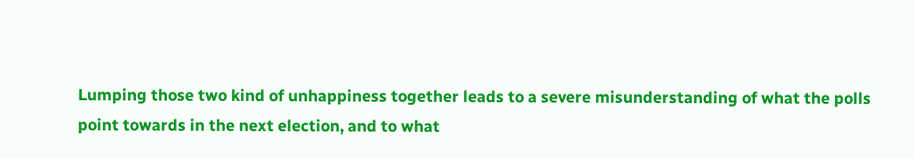Lumping those two kind of unhappiness together leads to a severe misunderstanding of what the polls point towards in the next election, and to what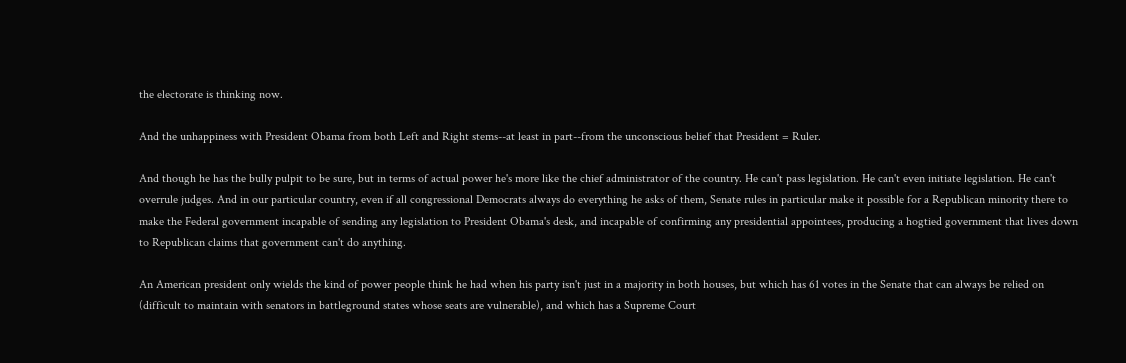the electorate is thinking now.

And the unhappiness with President Obama from both Left and Right stems--at least in part--from the unconscious belief that President = Ruler.

And though he has the bully pulpit to be sure, but in terms of actual power he's more like the chief administrator of the country. He can't pass legislation. He can't even initiate legislation. He can't overrule judges. And in our particular country, even if all congressional Democrats always do everything he asks of them, Senate rules in particular make it possible for a Republican minority there to make the Federal government incapable of sending any legislation to President Obama's desk, and incapable of confirming any presidential appointees, producing a hogtied government that lives down to Republican claims that government can't do anything.

An American president only wields the kind of power people think he had when his party isn't just in a majority in both houses, but which has 61 votes in the Senate that can always be relied on (difficult to maintain with senators in battleground states whose seats are vulnerable), and which has a Supreme Court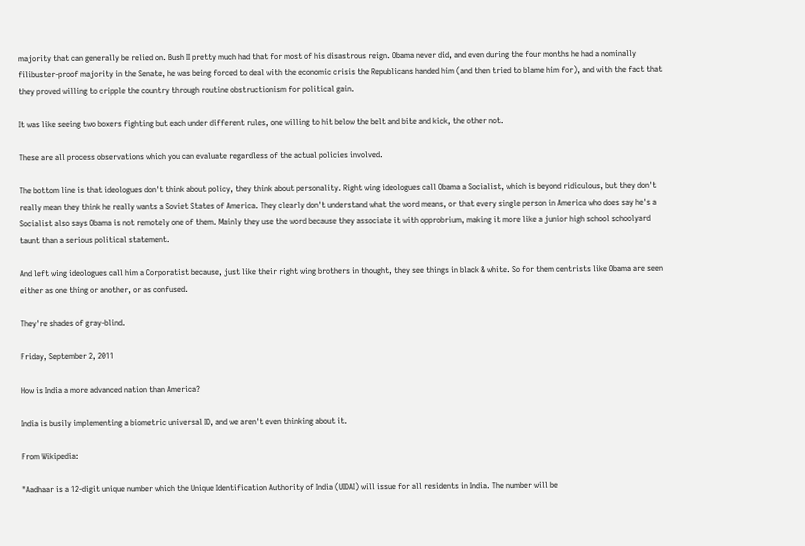majority that can generally be relied on. Bush II pretty much had that for most of his disastrous reign. Obama never did, and even during the four months he had a nominally filibuster-proof majority in the Senate, he was being forced to deal with the economic crisis the Republicans handed him (and then tried to blame him for), and with the fact that they proved willing to cripple the country through routine obstructionism for political gain.

It was like seeing two boxers fighting but each under different rules, one willing to hit below the belt and bite and kick, the other not.

These are all process observations which you can evaluate regardless of the actual policies involved.

The bottom line is that ideologues don't think about policy, they think about personality. Right wing ideologues call Obama a Socialist, which is beyond ridiculous, but they don't really mean they think he really wants a Soviet States of America. They clearly don't understand what the word means, or that every single person in America who does say he's a Socialist also says Obama is not remotely one of them. Mainly they use the word because they associate it with opprobrium, making it more like a junior high school schoolyard taunt than a serious political statement.

And left wing ideologues call him a Corporatist because, just like their right wing brothers in thought, they see things in black & white. So for them centrists like Obama are seen either as one thing or another, or as confused.

They're shades of gray-blind.

Friday, September 2, 2011

How is India a more advanced nation than America?

India is busily implementing a biometric universal ID, and we aren't even thinking about it.

From Wikipedia:

"Aadhaar is a 12-digit unique number which the Unique Identification Authority of India (UIDAI) will issue for all residents in India. The number will be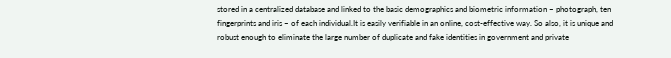stored in a centralized database and linked to the basic demographics and biometric information – photograph, ten fingerprints and iris – of each individual.It is easily verifiable in an online, cost-effective way. So also, it is unique and robust enough to eliminate the large number of duplicate and fake identities in government and private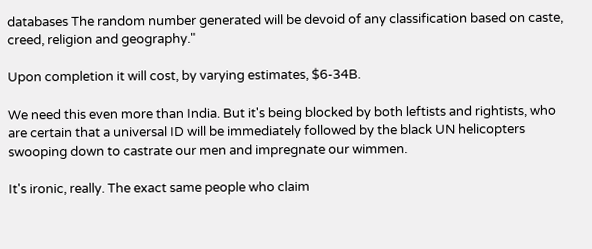databases The random number generated will be devoid of any classification based on caste, creed, religion and geography."

Upon completion it will cost, by varying estimates, $6-34B.

We need this even more than India. But it's being blocked by both leftists and rightists, who are certain that a universal ID will be immediately followed by the black UN helicopters swooping down to castrate our men and impregnate our wimmen.

It's ironic, really. The exact same people who claim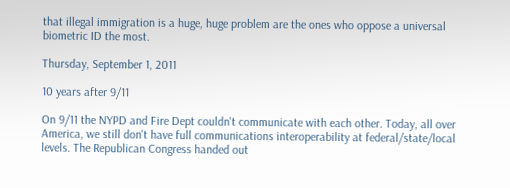that illegal immigration is a huge, huge problem are the ones who oppose a universal biometric ID the most.

Thursday, September 1, 2011

10 years after 9/11

On 9/11 the NYPD and Fire Dept couldn't communicate with each other. Today, all over America, we still don't have full communications interoperability at federal/state/local levels. The Republican Congress handed out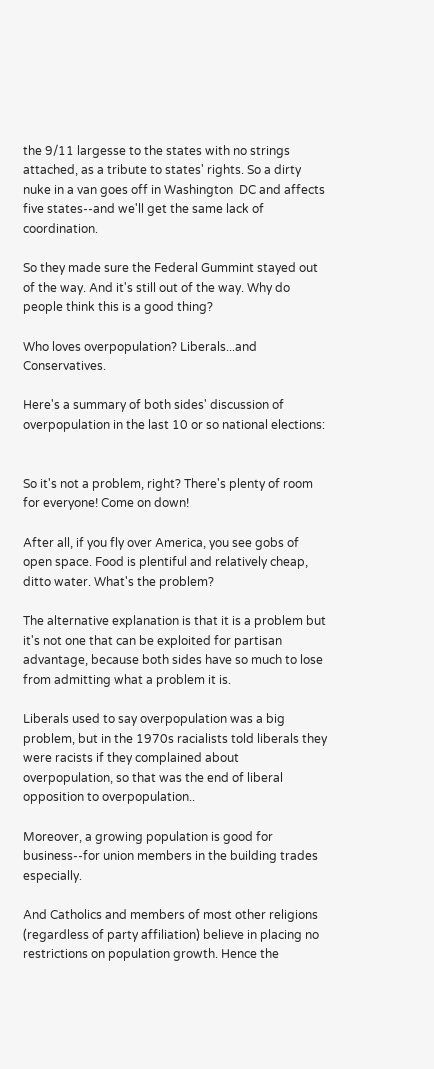the 9/11 largesse to the states with no strings attached, as a tribute to states' rights. So a dirty nuke in a van goes off in Washington  DC and affects five states--and we'll get the same lack of coordination.

So they made sure the Federal Gummint stayed out of the way. And it's still out of the way. Why do people think this is a good thing?

Who loves overpopulation? Liberals...and Conservatives.

Here's a summary of both sides' discussion of overpopulation in the last 10 or so national elections:


So it's not a problem, right? There's plenty of room for everyone! Come on down!

After all, if you fly over America, you see gobs of open space. Food is plentiful and relatively cheap, ditto water. What's the problem?

The alternative explanation is that it is a problem but it's not one that can be exploited for partisan advantage, because both sides have so much to lose from admitting what a problem it is.

Liberals used to say overpopulation was a big problem, but in the 1970s racialists told liberals they were racists if they complained about overpopulation, so that was the end of liberal opposition to overpopulation..

Moreover, a growing population is good for business--for union members in the building trades especially.

And Catholics and members of most other religions (regardless of party affiliation) believe in placing no restrictions on population growth. Hence the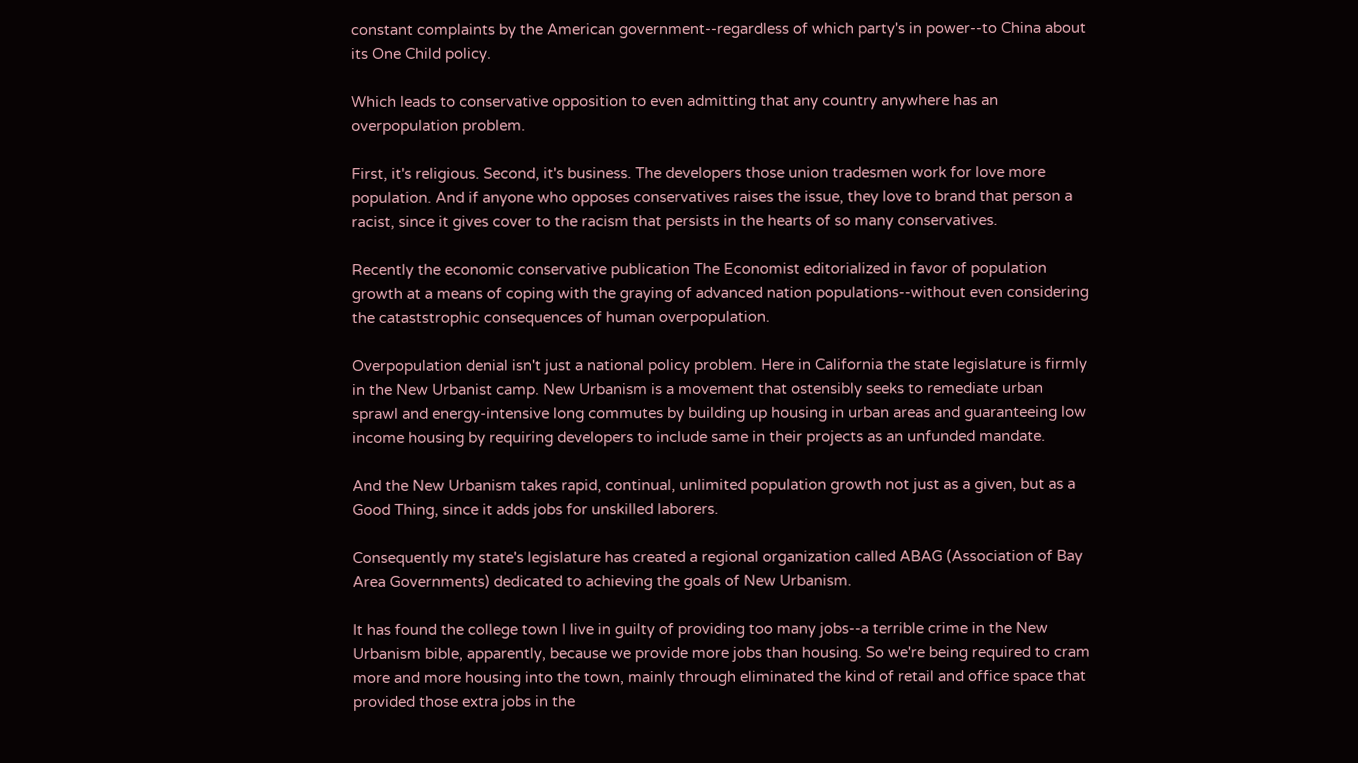constant complaints by the American government--regardless of which party's in power--to China about its One Child policy.

Which leads to conservative opposition to even admitting that any country anywhere has an overpopulation problem.

First, it's religious. Second, it's business. The developers those union tradesmen work for love more population. And if anyone who opposes conservatives raises the issue, they love to brand that person a racist, since it gives cover to the racism that persists in the hearts of so many conservatives.

Recently the economic conservative publication The Economist editorialized in favor of population growth at a means of coping with the graying of advanced nation populations--without even considering the cataststrophic consequences of human overpopulation.

Overpopulation denial isn't just a national policy problem. Here in California the state legislature is firmly in the New Urbanist camp. New Urbanism is a movement that ostensibly seeks to remediate urban sprawl and energy-intensive long commutes by building up housing in urban areas and guaranteeing low income housing by requiring developers to include same in their projects as an unfunded mandate.

And the New Urbanism takes rapid, continual, unlimited population growth not just as a given, but as a Good Thing, since it adds jobs for unskilled laborers.

Consequently my state's legislature has created a regional organization called ABAG (Association of Bay Area Governments) dedicated to achieving the goals of New Urbanism.

It has found the college town I live in guilty of providing too many jobs--a terrible crime in the New Urbanism bible, apparently, because we provide more jobs than housing. So we're being required to cram more and more housing into the town, mainly through eliminated the kind of retail and office space that provided those extra jobs in the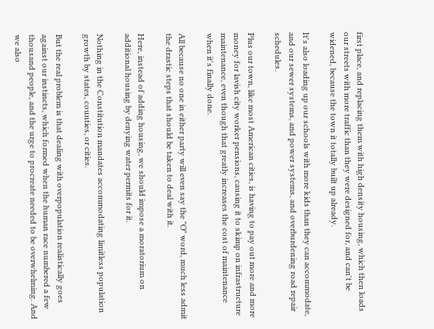first place, and replacing them with high density housing, which then loads our streets with more traffic than they were designed for, and can't be widened, because the town it totally built up already.

It's also loading up our schools with more kids than they can accommodate, and our sewer systems, and power systems, and overburdening road repair schedules.

Plus our town, like most American cities, is having to pay out more and more money for lavish city worker pensions, causing it to skimp on infrastructure maintenance, even though that greatly increases the cost of maintenance when it's finally done.

All because no one in either party will even say the "O" word, much less admit the drastic steps that should be taken to deal with it.

Here, instead of adding housing, we should impose a moratorium on additional housing by denying water permits for it.

Nothing in the Constitution mandates accommodating limitless population growth by states, counties, or cities.

But the real problem is that dealing with overpopulation realistically goes against our instincts, which formed when the human race numbered a few thousand people, and the urge to procreate needed to be overwhelming. And we also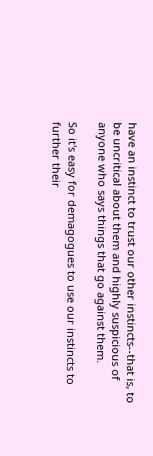have an instinct to trust our other instincts--that is, to be uncritical about them and highly suspicious of anyone who says things that go against them.

So it's easy for demagogues to use our instincts to further their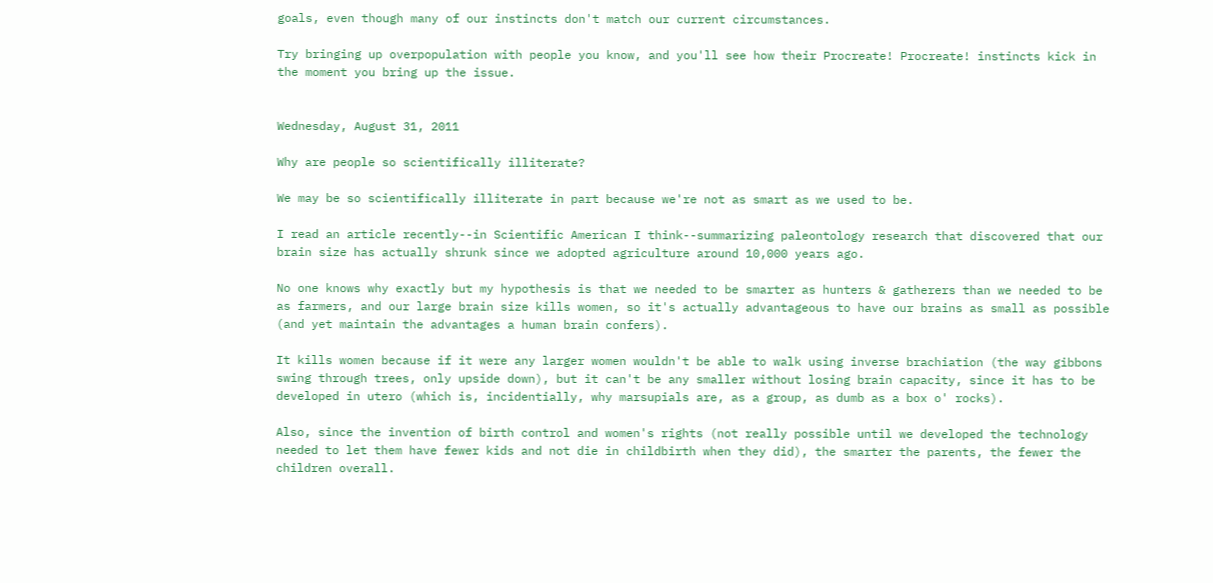goals, even though many of our instincts don't match our current circumstances.

Try bringing up overpopulation with people you know, and you'll see how their Procreate! Procreate! instincts kick in the moment you bring up the issue.


Wednesday, August 31, 2011

Why are people so scientifically illiterate?

We may be so scientifically illiterate in part because we're not as smart as we used to be.

I read an article recently--in Scientific American I think--summarizing paleontology research that discovered that our brain size has actually shrunk since we adopted agriculture around 10,000 years ago.

No one knows why exactly but my hypothesis is that we needed to be smarter as hunters & gatherers than we needed to be as farmers, and our large brain size kills women, so it's actually advantageous to have our brains as small as possible (and yet maintain the advantages a human brain confers).

It kills women because if it were any larger women wouldn't be able to walk using inverse brachiation (the way gibbons swing through trees, only upside down), but it can't be any smaller without losing brain capacity, since it has to be developed in utero (which is, incidentially, why marsupials are, as a group, as dumb as a box o' rocks).

Also, since the invention of birth control and women's rights (not really possible until we developed the technology needed to let them have fewer kids and not die in childbirth when they did), the smarter the parents, the fewer the children overall.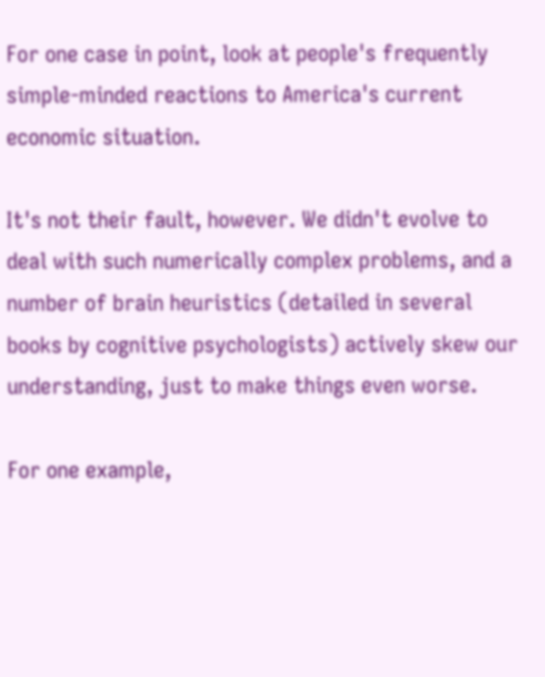For one case in point, look at people's frequently simple-minded reactions to America's current economic situation.

It's not their fault, however. We didn't evolve to deal with such numerically complex problems, and a number of brain heuristics (detailed in several books by cognitive psychologists) actively skew our understanding, just to make things even worse.

For one example,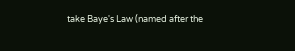take Baye's Law (named after the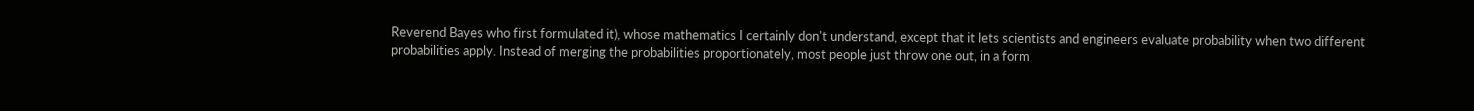Reverend Bayes who first formulated it), whose mathematics I certainly don't understand, except that it lets scientists and engineers evaluate probability when two different probabilities apply. Instead of merging the probabilities proportionately, most people just throw one out, in a form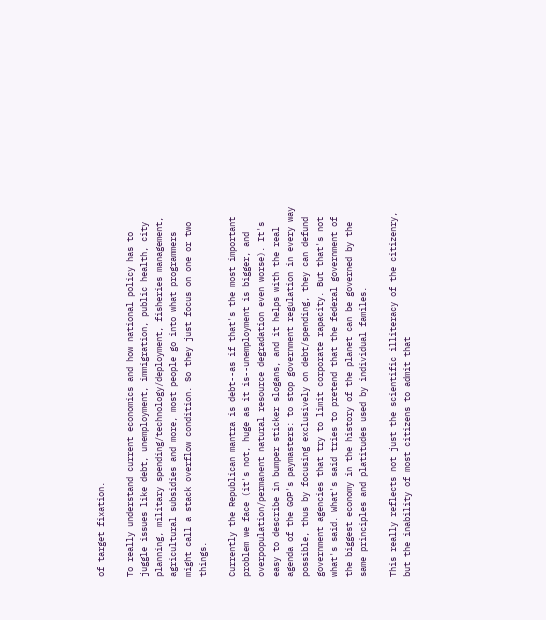of target fixation.

To really understand current economics and how national policy has to juggle issues like debt, unemployment, immigration, public health, city planning, military spending/technology/deployment, fisheries management, agricultural subsidies and more, most people go into what programmers might call a stack overflow condition. So they just focus on one or two things.

Currently the Republican mantra is debt--as if that's the most important problem we face (it's not, huge as it is--unemployment is bigger, and overpopulation/permanent natural resource degradation even worse). It's easy to describe in bumper sticker slogans, and it helps with the real agenda of the GOP's paymasters: to stop government regulation in every way possible, thus by focusing exclusively on debt/spending, they can defund government agencies that try to limit corporate rapacity. But that's not what's said. What's said tries to pretend that the federal government of the biggest economy in the history of the planet can be governed by the same principles and platitudes used by individual familes.

This really reflects not just the scientific illiteracy of the citizenry, but the inability of most citizens to admit that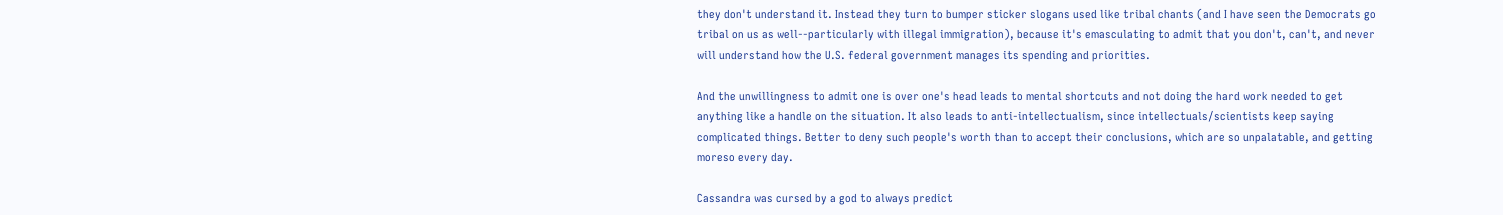they don't understand it. Instead they turn to bumper sticker slogans used like tribal chants (and I have seen the Democrats go tribal on us as well--particularly with illegal immigration), because it's emasculating to admit that you don't, can't, and never will understand how the U.S. federal government manages its spending and priorities.

And the unwillingness to admit one is over one's head leads to mental shortcuts and not doing the hard work needed to get anything like a handle on the situation. It also leads to anti-intellectualism, since intellectuals/scientists keep saying complicated things. Better to deny such people's worth than to accept their conclusions, which are so unpalatable, and getting moreso every day.

Cassandra was cursed by a god to always predict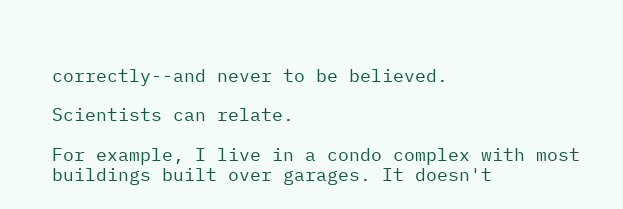correctly--and never to be believed.

Scientists can relate.

For example, I live in a condo complex with most buildings built over garages. It doesn't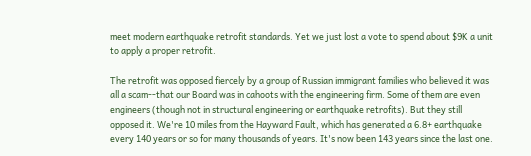meet modern earthquake retrofit standards. Yet we just lost a vote to spend about $9K a unit to apply a proper retrofit.

The retrofit was opposed fiercely by a group of Russian immigrant families who believed it was all a scam--that our Board was in cahoots with the engineering firm. Some of them are even engineers (though not in structural engineering or earthquake retrofits). But they still opposed it. We're 10 miles from the Hayward Fault, which has generated a 6.8+ earthquake every 140 years or so for many thousands of years. It's now been 143 years since the last one.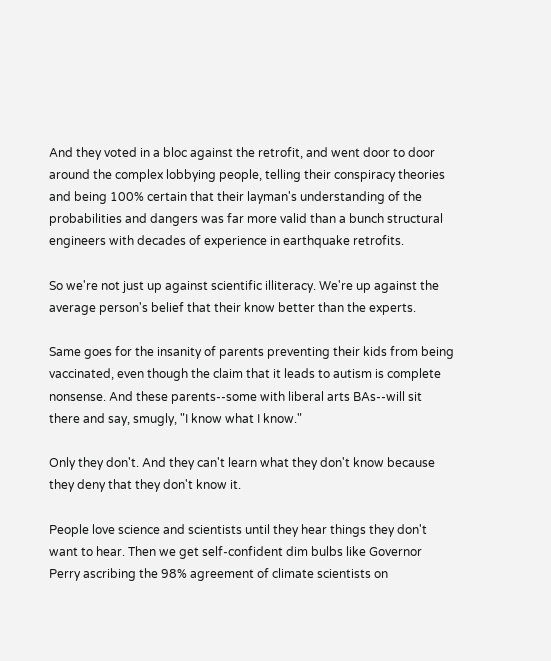And they voted in a bloc against the retrofit, and went door to door around the complex lobbying people, telling their conspiracy theories and being 100% certain that their layman's understanding of the probabilities and dangers was far more valid than a bunch structural engineers with decades of experience in earthquake retrofits.

So we're not just up against scientific illiteracy. We're up against the average person's belief that their know better than the experts.

Same goes for the insanity of parents preventing their kids from being vaccinated, even though the claim that it leads to autism is complete nonsense. And these parents--some with liberal arts BAs--will sit there and say, smugly, "I know what I know."

Only they don't. And they can't learn what they don't know because they deny that they don't know it.

People love science and scientists until they hear things they don't want to hear. Then we get self-confident dim bulbs like Governor Perry ascribing the 98% agreement of climate scientists on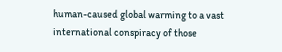human-caused global warming to a vast international conspiracy of those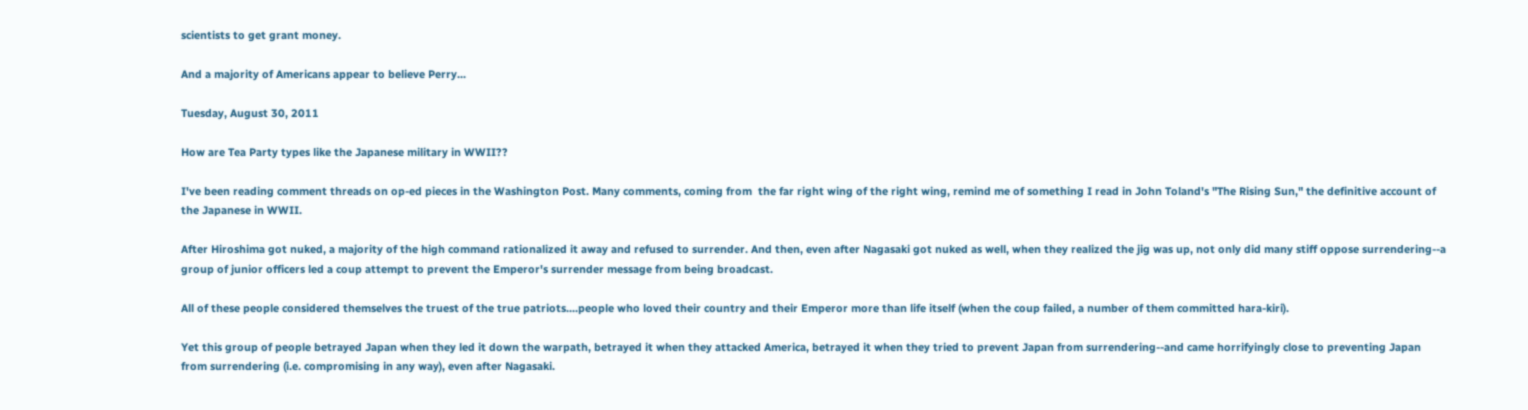scientists to get grant money.

And a majority of Americans appear to believe Perry...

Tuesday, August 30, 2011

How are Tea Party types like the Japanese military in WWII??

I've been reading comment threads on op-ed pieces in the Washington Post. Many comments, coming from  the far right wing of the right wing, remind me of something I read in John Toland's "The Rising Sun," the definitive account of the Japanese in WWII.

After Hiroshima got nuked, a majority of the high command rationalized it away and refused to surrender. And then, even after Nagasaki got nuked as well, when they realized the jig was up, not only did many stiff oppose surrendering--a group of junior officers led a coup attempt to prevent the Emperor's surrender message from being broadcast.

All of these people considered themselves the truest of the true patriots....people who loved their country and their Emperor more than life itself (when the coup failed, a number of them committed hara-kiri).

Yet this group of people betrayed Japan when they led it down the warpath, betrayed it when they attacked America, betrayed it when they tried to prevent Japan from surrendering--and came horrifyingly close to preventing Japan from surrendering (i.e. compromising in any way), even after Nagasaki.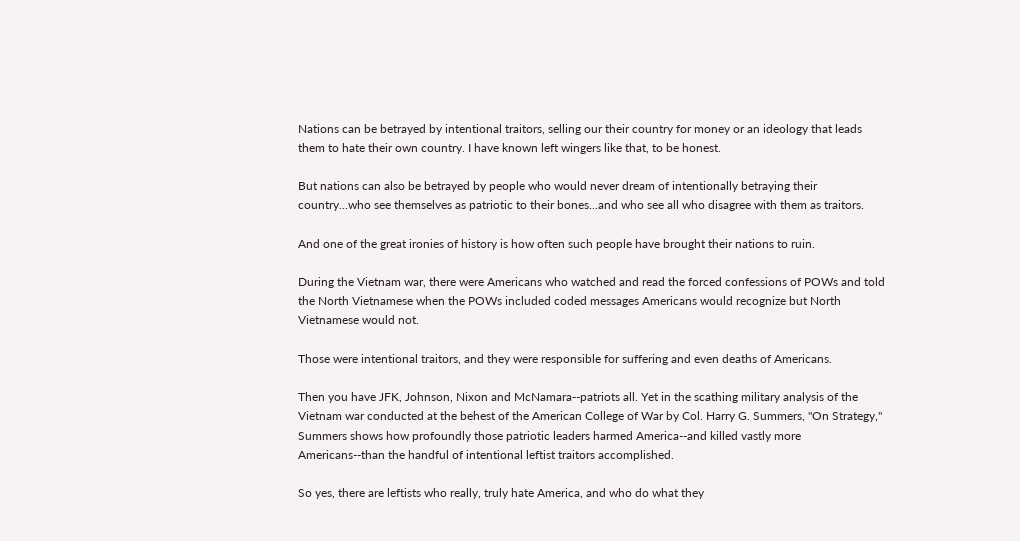Nations can be betrayed by intentional traitors, selling our their country for money or an ideology that leads them to hate their own country. I have known left wingers like that, to be honest.

But nations can also be betrayed by people who would never dream of intentionally betraying their country...who see themselves as patriotic to their bones...and who see all who disagree with them as traitors.

And one of the great ironies of history is how often such people have brought their nations to ruin.

During the Vietnam war, there were Americans who watched and read the forced confessions of POWs and told the North Vietnamese when the POWs included coded messages Americans would recognize but North Vietnamese would not.

Those were intentional traitors, and they were responsible for suffering and even deaths of Americans.

Then you have JFK, Johnson, Nixon and McNamara--patriots all. Yet in the scathing military analysis of the Vietnam war conducted at the behest of the American College of War by Col. Harry G. Summers, "On Strategy," Summers shows how profoundly those patriotic leaders harmed America--and killed vastly more Americans--than the handful of intentional leftist traitors accomplished.

So yes, there are leftists who really, truly hate America, and who do what they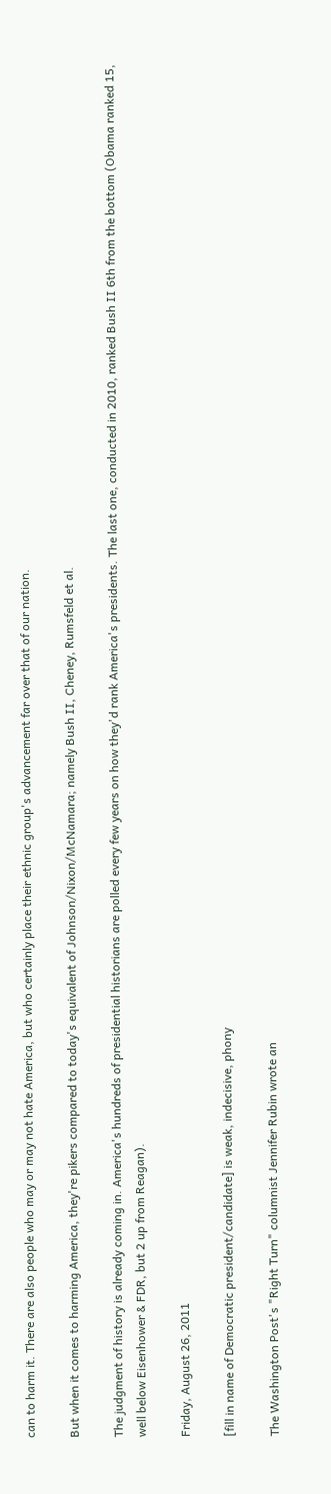can to harm it. There are also people who may or may not hate America, but who certainly place their ethnic group's advancement far over that of our nation.

But when it comes to harming America, they're pikers compared to today's equivalent of Johnson/Nixon/McNamara; namely Bush II, Cheney, Rumsfeld et al.

The judgment of history is already coming in. America's hundreds of presidential historians are polled every few years on how they'd rank America's presidents. The last one, conducted in 2010, ranked Bush II 6th from the bottom (Obama ranked 15, well below Eisenhower & FDR, but 2 up from Reagan).

Friday, August 26, 2011

[fill in name of Democratic president/candidate] is weak, indecisive, phony

The Washington Post's "Right Turn" columnist Jennifer Rubin wrote an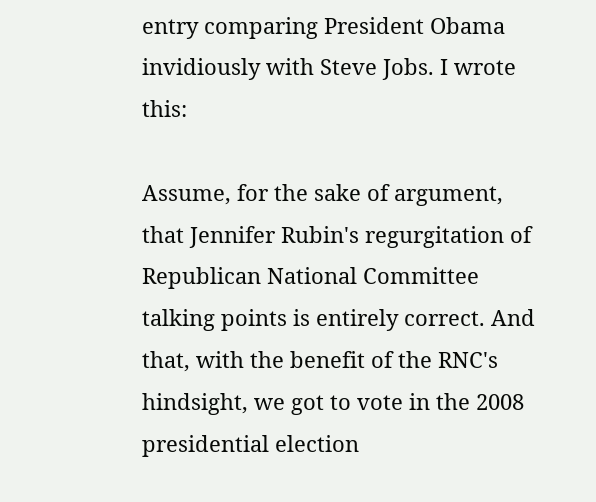entry comparing President Obama invidiously with Steve Jobs. I wrote this:

Assume, for the sake of argument, that Jennifer Rubin's regurgitation of Republican National Committee talking points is entirely correct. And that, with the benefit of the RNC's hindsight, we got to vote in the 2008 presidential election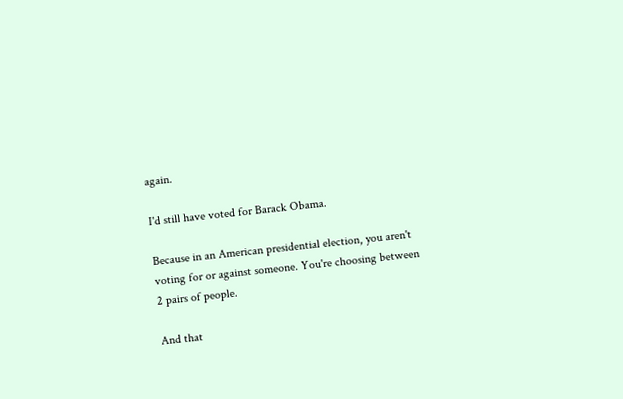again.

I'd still have voted for Barack Obama.

Because in an American presidential election, you aren't voting for or against someone. You're choosing between 2 pairs of people.

And that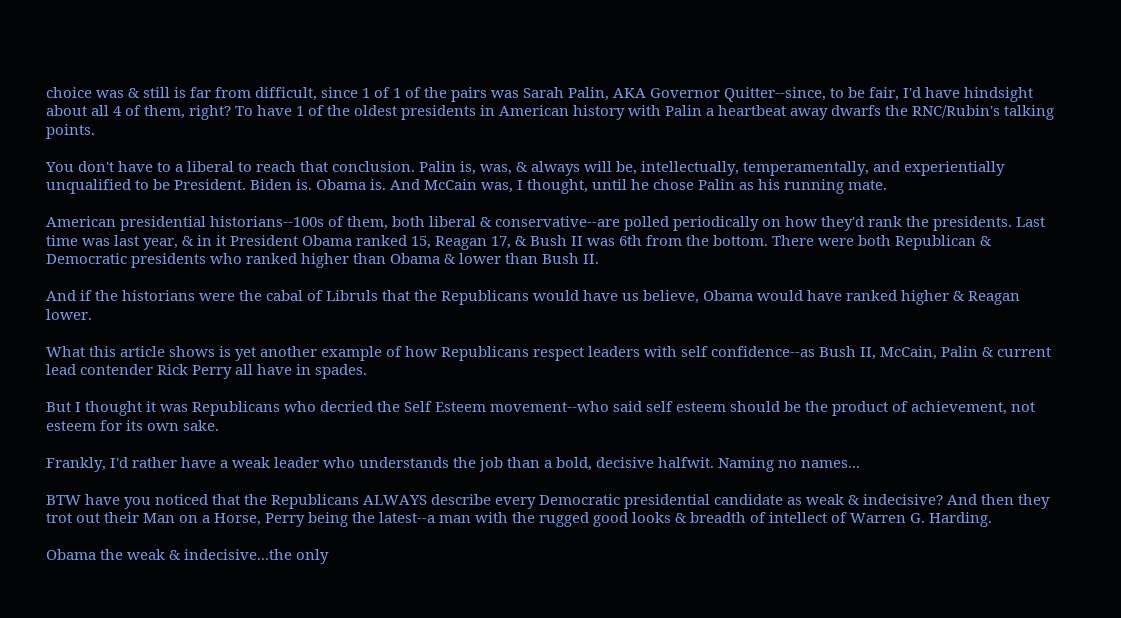choice was & still is far from difficult, since 1 of 1 of the pairs was Sarah Palin, AKA Governor Quitter--since, to be fair, I'd have hindsight about all 4 of them, right? To have 1 of the oldest presidents in American history with Palin a heartbeat away dwarfs the RNC/Rubin's talking points.

You don't have to a liberal to reach that conclusion. Palin is, was, & always will be, intellectually, temperamentally, and experientially unqualified to be President. Biden is. Obama is. And McCain was, I thought, until he chose Palin as his running mate.

American presidential historians--100s of them, both liberal & conservative--are polled periodically on how they'd rank the presidents. Last time was last year, & in it President Obama ranked 15, Reagan 17, & Bush II was 6th from the bottom. There were both Republican & Democratic presidents who ranked higher than Obama & lower than Bush II.

And if the historians were the cabal of Libruls that the Republicans would have us believe, Obama would have ranked higher & Reagan lower.

What this article shows is yet another example of how Republicans respect leaders with self confidence--as Bush II, McCain, Palin & current lead contender Rick Perry all have in spades.

But I thought it was Republicans who decried the Self Esteem movement--who said self esteem should be the product of achievement, not esteem for its own sake.

Frankly, I'd rather have a weak leader who understands the job than a bold, decisive halfwit. Naming no names...

BTW have you noticed that the Republicans ALWAYS describe every Democratic presidential candidate as weak & indecisive? And then they trot out their Man on a Horse, Perry being the latest--a man with the rugged good looks & breadth of intellect of Warren G. Harding.

Obama the weak & indecisive...the only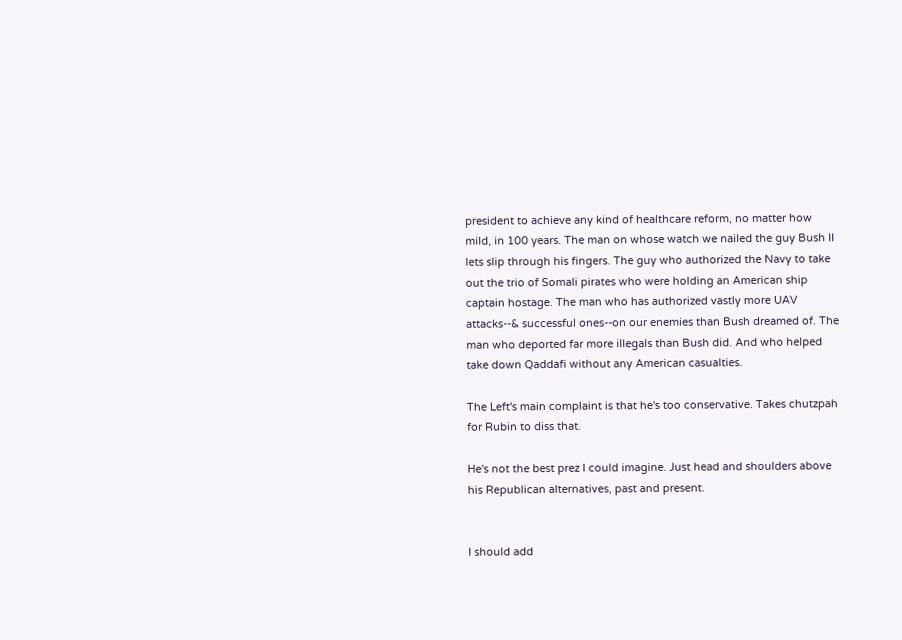president to achieve any kind of healthcare reform, no matter how mild, in 100 years. The man on whose watch we nailed the guy Bush II lets slip through his fingers. The guy who authorized the Navy to take out the trio of Somali pirates who were holding an American ship captain hostage. The man who has authorized vastly more UAV attacks--& successful ones--on our enemies than Bush dreamed of. The man who deported far more illegals than Bush did. And who helped take down Qaddafi without any American casualties.

The Left's main complaint is that he's too conservative. Takes chutzpah for Rubin to diss that.

He's not the best prez I could imagine. Just head and shoulders above his Republican alternatives, past and present.


I should add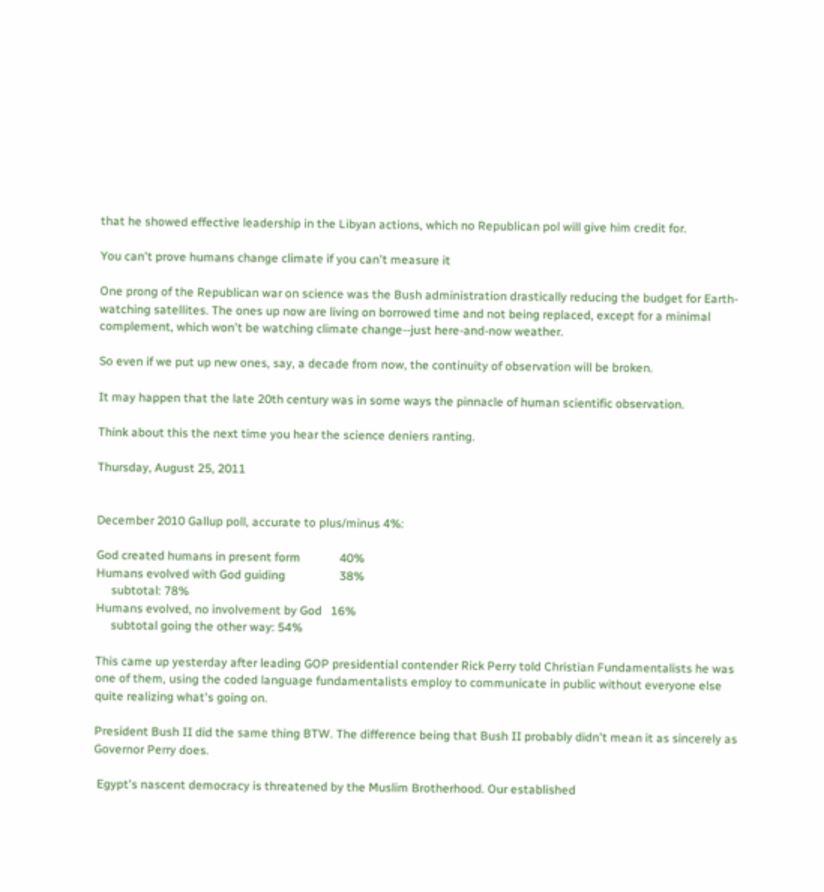that he showed effective leadership in the Libyan actions, which no Republican pol will give him credit for.

You can't prove humans change climate if you can't measure it

One prong of the Republican war on science was the Bush administration drastically reducing the budget for Earth-watching satellites. The ones up now are living on borrowed time and not being replaced, except for a minimal complement, which won't be watching climate change--just here-and-now weather.

So even if we put up new ones, say, a decade from now, the continuity of observation will be broken.

It may happen that the late 20th century was in some ways the pinnacle of human scientific observation.

Think about this the next time you hear the science deniers ranting.

Thursday, August 25, 2011


December 2010 Gallup poll, accurate to plus/minus 4%:

God created humans in present form             40%
Humans evolved with God guiding                  38%
     subtotal: 78%
Humans evolved, no involvement by God   16%
     subtotal going the other way: 54%

This came up yesterday after leading GOP presidential contender Rick Perry told Christian Fundamentalists he was one of them, using the coded language fundamentalists employ to communicate in public without everyone else quite realizing what's going on.

President Bush II did the same thing BTW. The difference being that Bush II probably didn't mean it as sincerely as Governor Perry does.

 Egypt's nascent democracy is threatened by the Muslim Brotherhood. Our established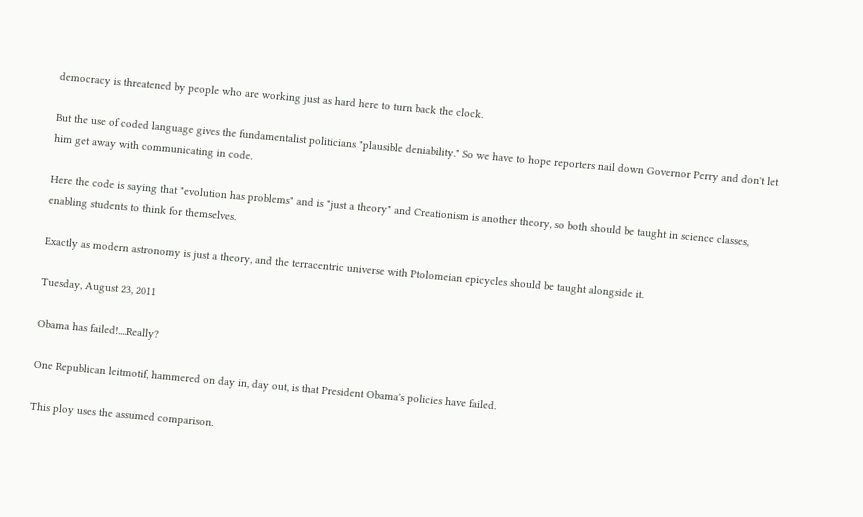democracy is threatened by people who are working just as hard here to turn back the clock.

But the use of coded language gives the fundamentalist politicians "plausible deniability." So we have to hope reporters nail down Governor Perry and don't let him get away with communicating in code.

Here the code is saying that "evolution has problems" and is "just a theory" and Creationism is another theory, so both should be taught in science classes, enabling students to think for themselves.

Exactly as modern astronomy is just a theory, and the terracentric universe with Ptolomeian epicycles should be taught alongside it.

Tuesday, August 23, 2011

Obama has failed!....Really?

One Republican leitmotif, hammered on day in, day out, is that President Obama's policies have failed.

This ploy uses the assumed comparison.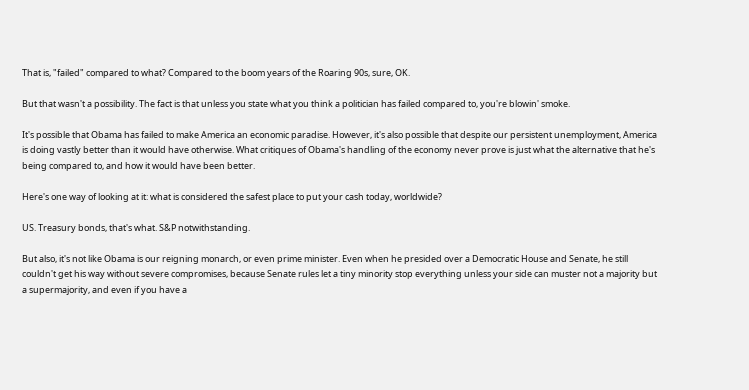That is, "failed" compared to what? Compared to the boom years of the Roaring 90s, sure, OK.

But that wasn't a possibility. The fact is that unless you state what you think a politician has failed compared to, you're blowin' smoke.

It's possible that Obama has failed to make America an economic paradise. However, it's also possible that despite our persistent unemployment, America is doing vastly better than it would have otherwise. What critiques of Obama's handling of the economy never prove is just what the alternative that he's being compared to, and how it would have been better.

Here's one way of looking at it: what is considered the safest place to put your cash today, worldwide?

US. Treasury bonds, that's what. S&P notwithstanding.

But also, it's not like Obama is our reigning monarch, or even prime minister. Even when he presided over a Democratic House and Senate, he still couldn't get his way without severe compromises, because Senate rules let a tiny minority stop everything unless your side can muster not a majority but a supermajority, and even if you have a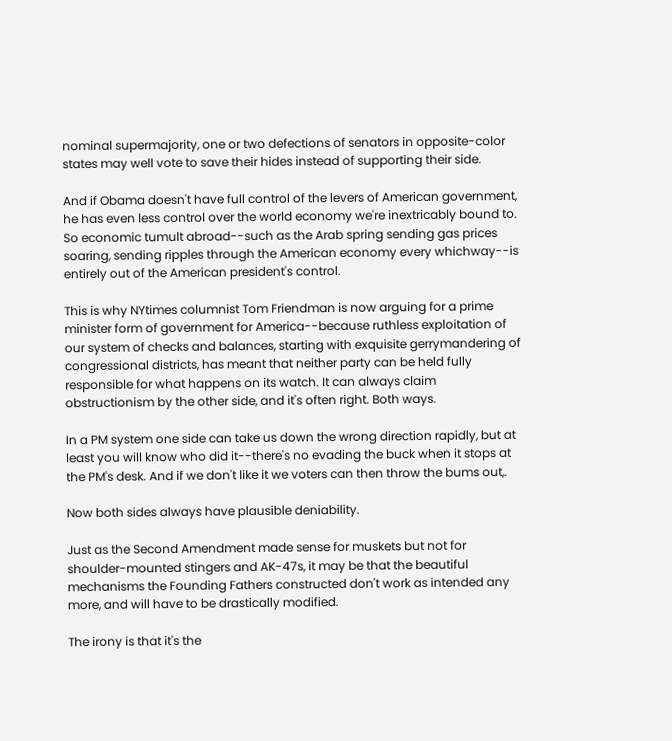nominal supermajority, one or two defections of senators in opposite-color states may well vote to save their hides instead of supporting their side.

And if Obama doesn't have full control of the levers of American government, he has even less control over the world economy we're inextricably bound to. So economic tumult abroad--such as the Arab spring sending gas prices soaring, sending ripples through the American economy every whichway--is entirely out of the American president's control.

This is why NYtimes columnist Tom Friendman is now arguing for a prime minister form of government for America--because ruthless exploitation of our system of checks and balances, starting with exquisite gerrymandering of congressional districts, has meant that neither party can be held fully responsible for what happens on its watch. It can always claim obstructionism by the other side, and it's often right. Both ways.

In a PM system one side can take us down the wrong direction rapidly, but at least you will know who did it--there's no evading the buck when it stops at the PM's desk. And if we don't like it we voters can then throw the bums out,.

Now both sides always have plausible deniability.

Just as the Second Amendment made sense for muskets but not for shoulder-mounted stingers and AK-47s, it may be that the beautiful mechanisms the Founding Fathers constructed don't work as intended any more, and will have to be drastically modified.

The irony is that it's the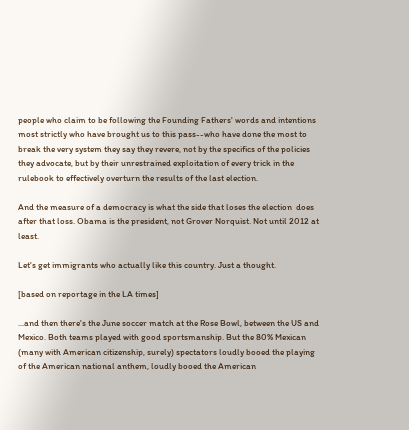people who claim to be following the Founding Fathers' words and intentions most strictly who have brought us to this pass--who have done the most to break the very system they say they revere, not by the specifics of the policies they advocate, but by their unrestrained exploitation of every trick in the rulebook to effectively overturn the results of the last election.

And the measure of a democracy is what the side that loses the election  does after that loss. Obama is the president, not Grover Norquist. Not until 2012 at least.

Let's get immigrants who actually like this country. Just a thought.

[based on reportage in the LA times]

...and then there's the June soccer match at the Rose Bowl, between the US and Mexico. Both teams played with good sportsmanship. But the 80% Mexican (many with American citizenship, surely) spectators loudly booed the playing of the American national anthem, loudly booed the American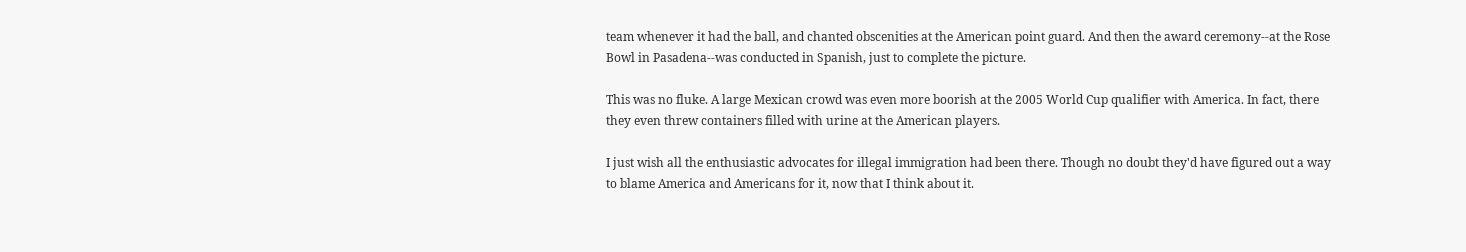team whenever it had the ball, and chanted obscenities at the American point guard. And then the award ceremony--at the Rose Bowl in Pasadena--was conducted in Spanish, just to complete the picture.

This was no fluke. A large Mexican crowd was even more boorish at the 2005 World Cup qualifier with America. In fact, there they even threw containers filled with urine at the American players.

I just wish all the enthusiastic advocates for illegal immigration had been there. Though no doubt they'd have figured out a way to blame America and Americans for it, now that I think about it.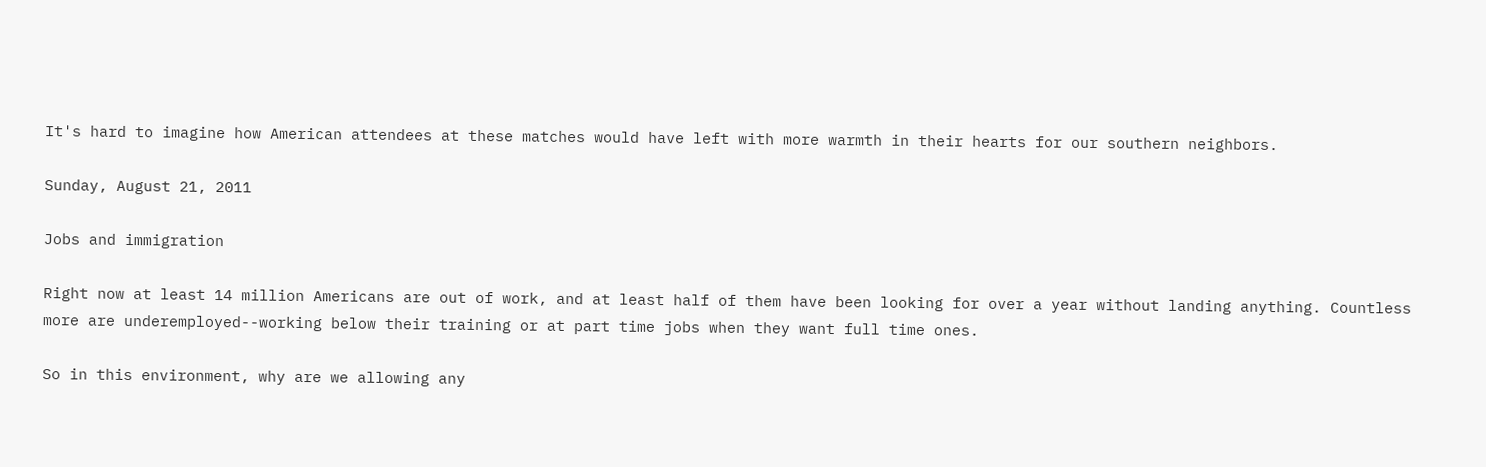It's hard to imagine how American attendees at these matches would have left with more warmth in their hearts for our southern neighbors.

Sunday, August 21, 2011

Jobs and immigration

Right now at least 14 million Americans are out of work, and at least half of them have been looking for over a year without landing anything. Countless more are underemployed--working below their training or at part time jobs when they want full time ones.

So in this environment, why are we allowing any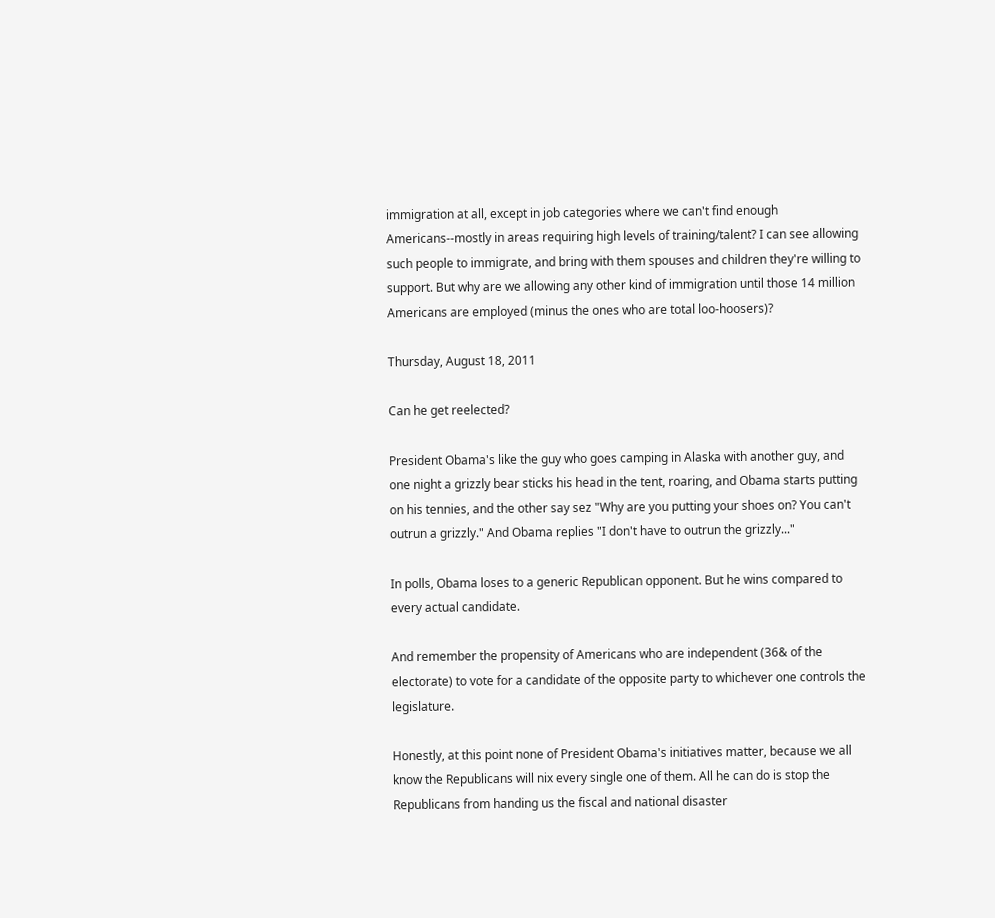immigration at all, except in job categories where we can't find enough Americans--mostly in areas requiring high levels of training/talent? I can see allowing such people to immigrate, and bring with them spouses and children they're willing to support. But why are we allowing any other kind of immigration until those 14 million Americans are employed (minus the ones who are total loo-hoosers)?

Thursday, August 18, 2011

Can he get reelected?

President Obama's like the guy who goes camping in Alaska with another guy, and one night a grizzly bear sticks his head in the tent, roaring, and Obama starts putting on his tennies, and the other say sez "Why are you putting your shoes on? You can't outrun a grizzly." And Obama replies "I don't have to outrun the grizzly..."

In polls, Obama loses to a generic Republican opponent. But he wins compared to every actual candidate.

And remember the propensity of Americans who are independent (36& of the electorate) to vote for a candidate of the opposite party to whichever one controls the legislature.

Honestly, at this point none of President Obama's initiatives matter, because we all know the Republicans will nix every single one of them. All he can do is stop the Republicans from handing us the fiscal and national disaster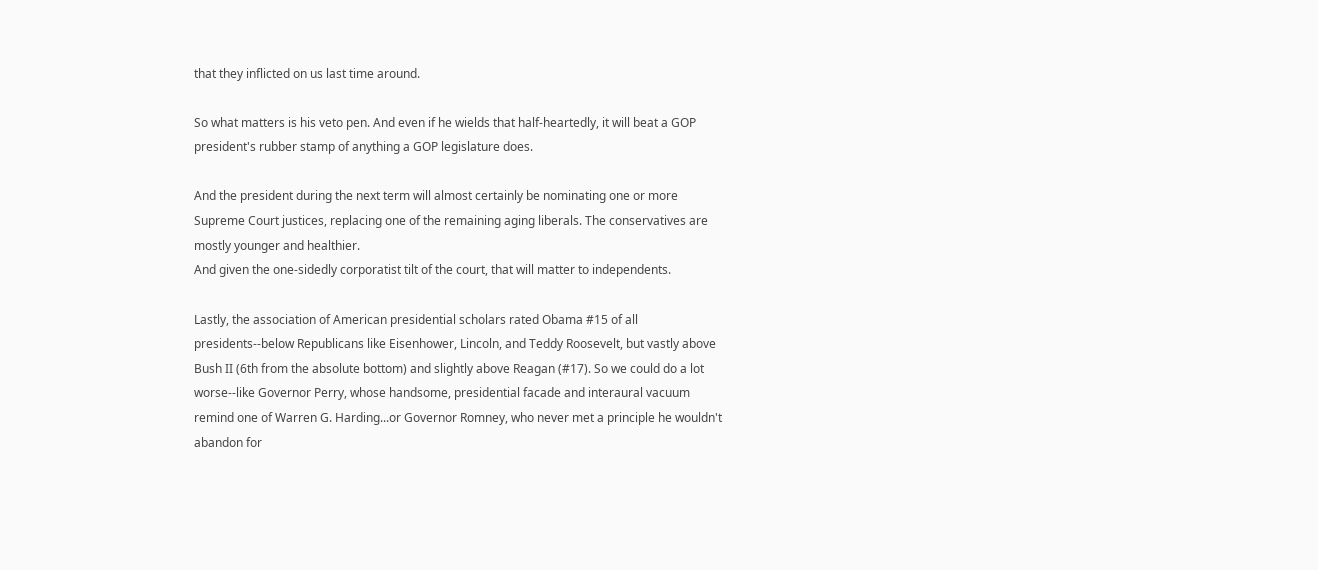that they inflicted on us last time around.

So what matters is his veto pen. And even if he wields that half-heartedly, it will beat a GOP president's rubber stamp of anything a GOP legislature does.

And the president during the next term will almost certainly be nominating one or more Supreme Court justices, replacing one of the remaining aging liberals. The conservatives are mostly younger and healthier.
And given the one-sidedly corporatist tilt of the court, that will matter to independents.

Lastly, the association of American presidential scholars rated Obama #15 of all presidents--below Republicans like Eisenhower, Lincoln, and Teddy Roosevelt, but vastly above Bush II (6th from the absolute bottom) and slightly above Reagan (#17). So we could do a lot worse--like Governor Perry, whose handsome, presidential facade and interaural vacuum remind one of Warren G. Harding...or Governor Romney, who never met a principle he wouldn't abandon for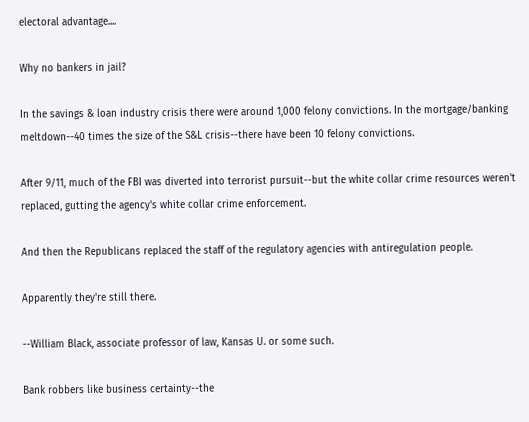electoral advantage....

Why no bankers in jail?

In the savings & loan industry crisis there were around 1,000 felony convictions. In the mortgage/banking meltdown--40 times the size of the S&L crisis--there have been 10 felony convictions.

After 9/11, much of the FBI was diverted into terrorist pursuit--but the white collar crime resources weren't replaced, gutting the agency's white collar crime enforcement.

And then the Republicans replaced the staff of the regulatory agencies with antiregulation people.

Apparently they're still there.

--William Black, associate professor of law, Kansas U. or some such.

Bank robbers like business certainty--the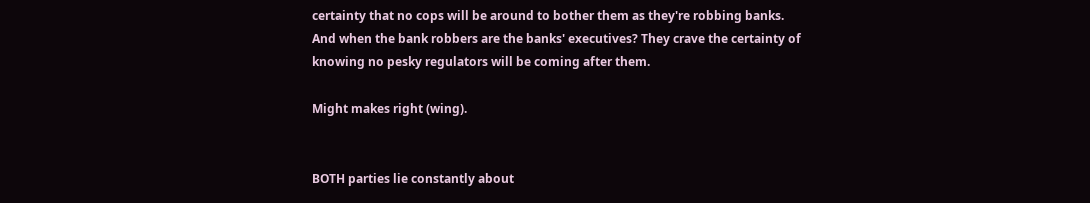certainty that no cops will be around to bother them as they're robbing banks. And when the bank robbers are the banks' executives? They crave the certainty of knowing no pesky regulators will be coming after them.

Might makes right (wing).


BOTH parties lie constantly about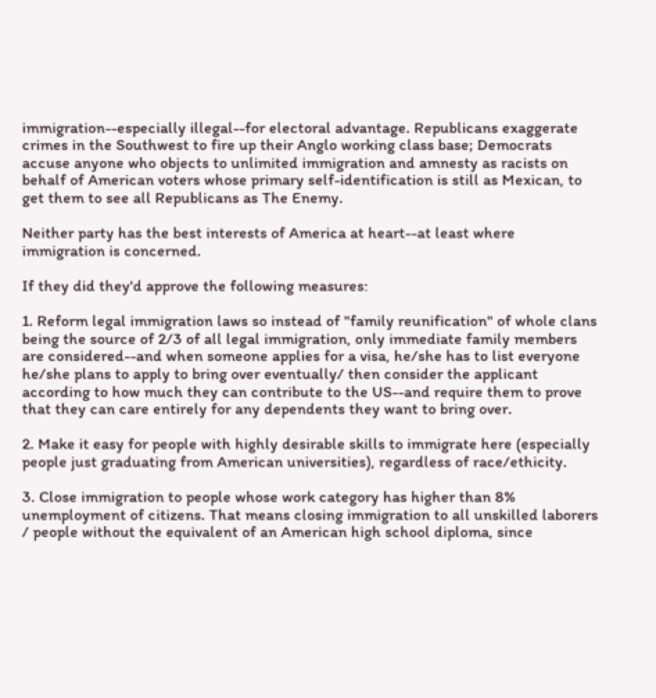immigration--especially illegal--for electoral advantage. Republicans exaggerate crimes in the Southwest to fire up their Anglo working class base; Democrats accuse anyone who objects to unlimited immigration and amnesty as racists on behalf of American voters whose primary self-identification is still as Mexican, to get them to see all Republicans as The Enemy.

Neither party has the best interests of America at heart--at least where immigration is concerned.

If they did they'd approve the following measures:

1. Reform legal immigration laws so instead of "family reunification" of whole clans being the source of 2/3 of all legal immigration, only immediate family members are considered--and when someone applies for a visa, he/she has to list everyone he/she plans to apply to bring over eventually/ then consider the applicant according to how much they can contribute to the US--and require them to prove that they can care entirely for any dependents they want to bring over.

2. Make it easy for people with highly desirable skills to immigrate here (especially people just graduating from American universities), regardless of race/ethicity.

3. Close immigration to people whose work category has higher than 8% unemployment of citizens. That means closing immigration to all unskilled laborers / people without the equivalent of an American high school diploma, since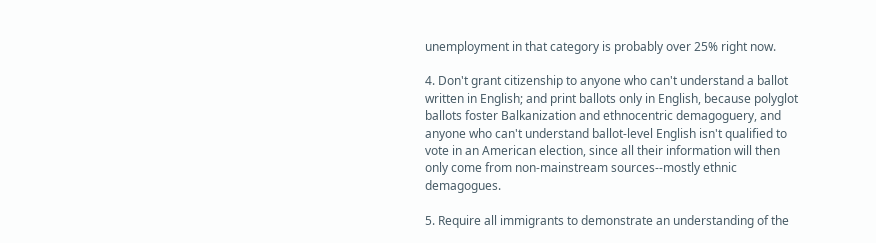unemployment in that category is probably over 25% right now.

4. Don't grant citizenship to anyone who can't understand a ballot written in English; and print ballots only in English, because polyglot ballots foster Balkanization and ethnocentric demagoguery, and anyone who can't understand ballot-level English isn't qualified to vote in an American election, since all their information will then only come from non-mainstream sources--mostly ethnic demagogues.

5. Require all immigrants to demonstrate an understanding of the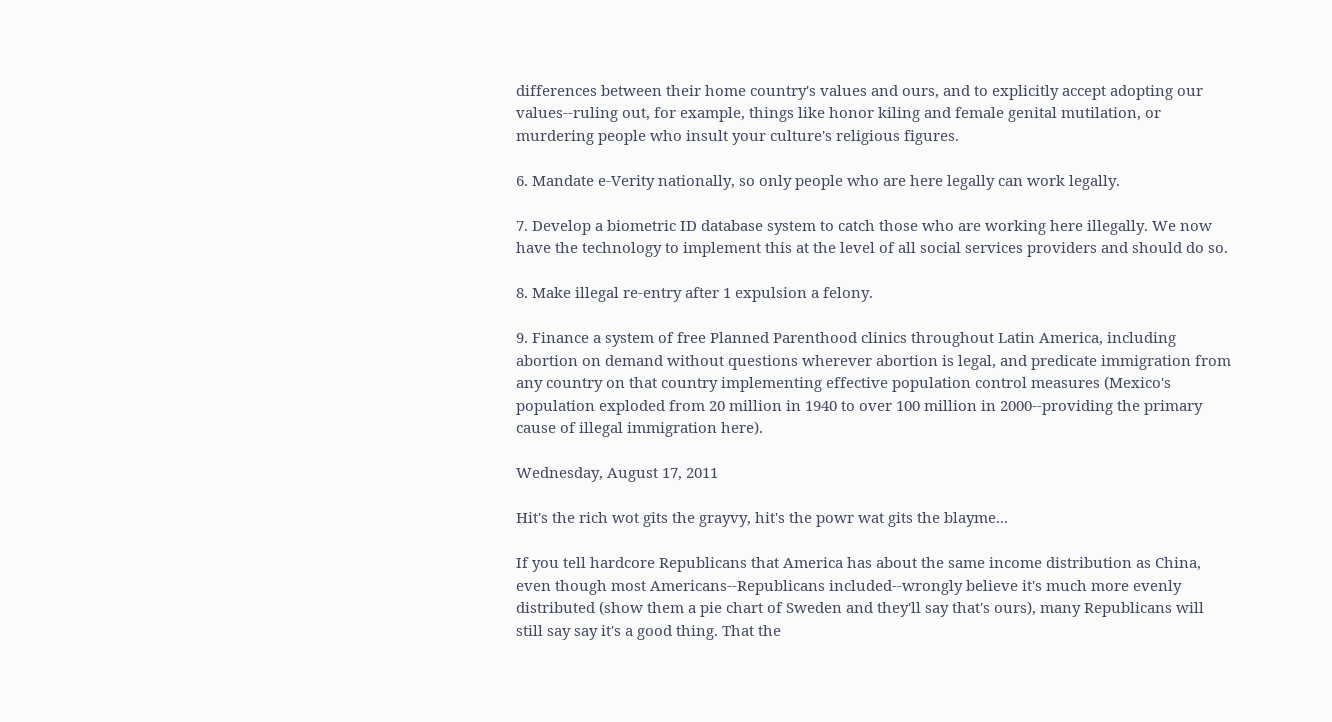differences between their home country's values and ours, and to explicitly accept adopting our values--ruling out, for example, things like honor kiling and female genital mutilation, or murdering people who insult your culture's religious figures.

6. Mandate e-Verity nationally, so only people who are here legally can work legally.

7. Develop a biometric ID database system to catch those who are working here illegally. We now have the technology to implement this at the level of all social services providers and should do so.

8. Make illegal re-entry after 1 expulsion a felony.

9. Finance a system of free Planned Parenthood clinics throughout Latin America, including abortion on demand without questions wherever abortion is legal, and predicate immigration from any country on that country implementing effective population control measures (Mexico's population exploded from 20 million in 1940 to over 100 million in 2000--providing the primary cause of illegal immigration here).

Wednesday, August 17, 2011

Hit's the rich wot gits the grayvy, hit's the powr wat gits the blayme...

If you tell hardcore Republicans that America has about the same income distribution as China, even though most Americans--Republicans included--wrongly believe it's much more evenly distributed (show them a pie chart of Sweden and they'll say that's ours), many Republicans will still say say it's a good thing. That the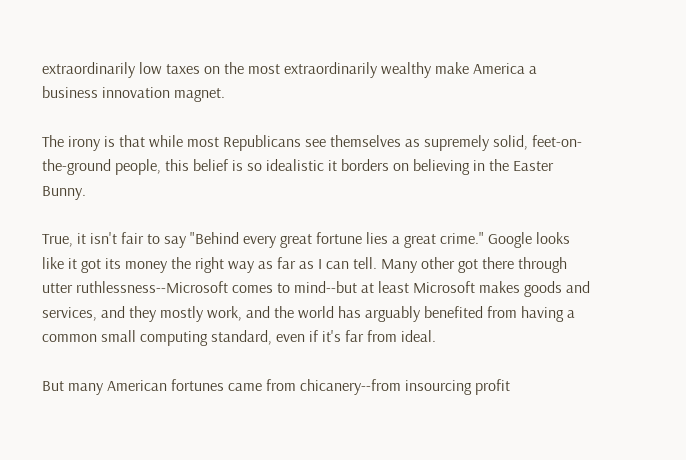extraordinarily low taxes on the most extraordinarily wealthy make America a business innovation magnet.

The irony is that while most Republicans see themselves as supremely solid, feet-on-the-ground people, this belief is so idealistic it borders on believing in the Easter Bunny.

True, it isn't fair to say "Behind every great fortune lies a great crime." Google looks like it got its money the right way as far as I can tell. Many other got there through utter ruthlessness--Microsoft comes to mind--but at least Microsoft makes goods and services, and they mostly work, and the world has arguably benefited from having a common small computing standard, even if it's far from ideal.

But many American fortunes came from chicanery--from insourcing profit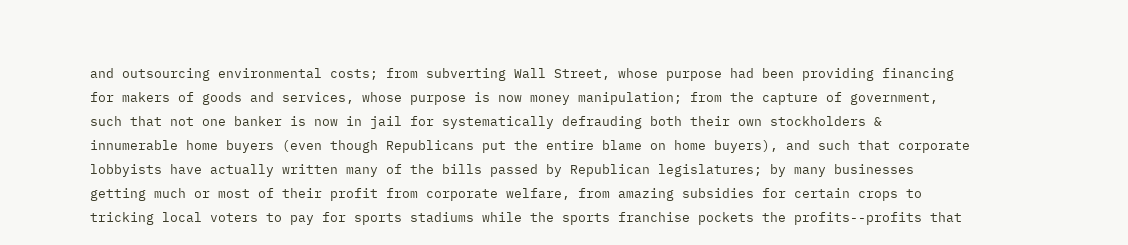and outsourcing environmental costs; from subverting Wall Street, whose purpose had been providing financing for makers of goods and services, whose purpose is now money manipulation; from the capture of government, such that not one banker is now in jail for systematically defrauding both their own stockholders & innumerable home buyers (even though Republicans put the entire blame on home buyers), and such that corporate lobbyists have actually written many of the bills passed by Republican legislatures; by many businesses getting much or most of their profit from corporate welfare, from amazing subsidies for certain crops to tricking local voters to pay for sports stadiums while the sports franchise pockets the profits--profits that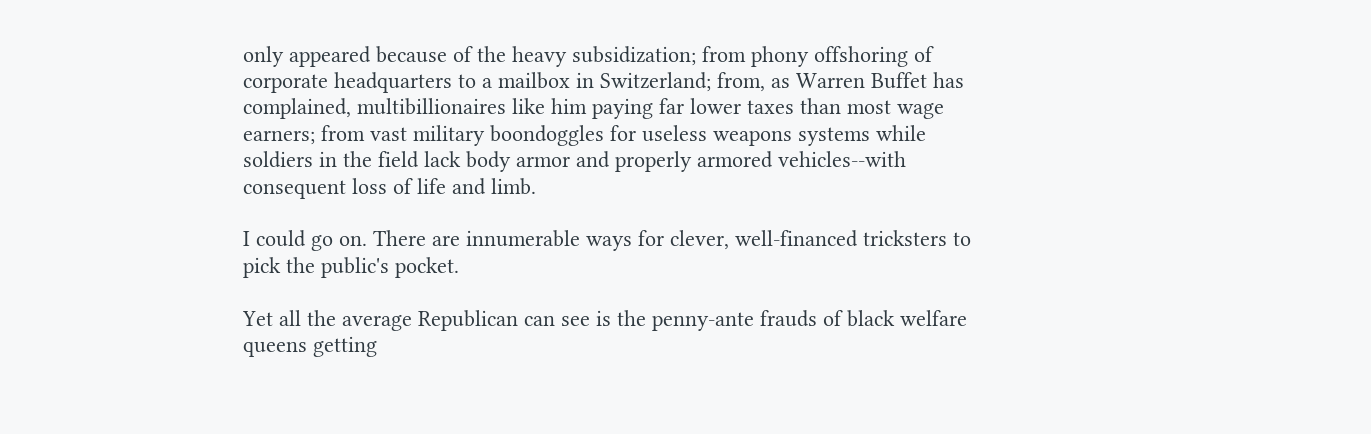only appeared because of the heavy subsidization; from phony offshoring of corporate headquarters to a mailbox in Switzerland; from, as Warren Buffet has complained, multibillionaires like him paying far lower taxes than most wage earners; from vast military boondoggles for useless weapons systems while soldiers in the field lack body armor and properly armored vehicles--with consequent loss of life and limb.

I could go on. There are innumerable ways for clever, well-financed tricksters to pick the public's pocket.

Yet all the average Republican can see is the penny-ante frauds of black welfare queens getting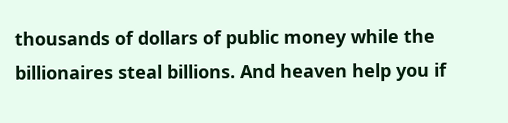thousands of dollars of public money while the billionaires steal billions. And heaven help you if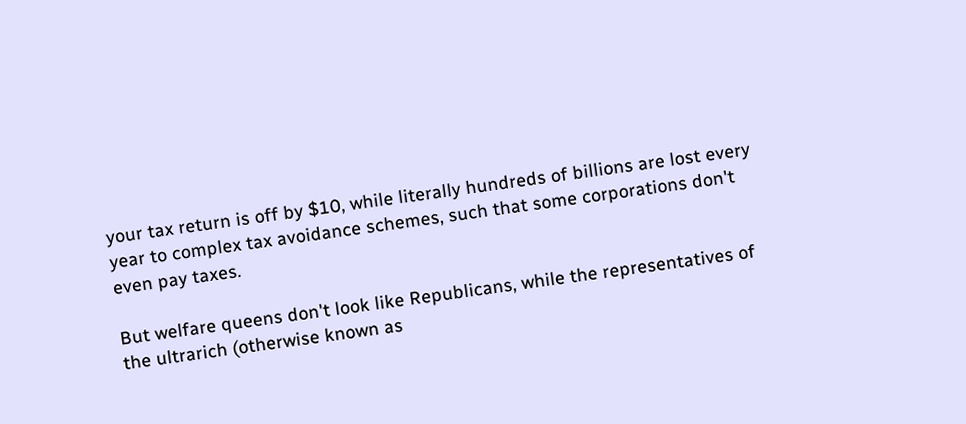your tax return is off by $10, while literally hundreds of billions are lost every year to complex tax avoidance schemes, such that some corporations don't even pay taxes.

But welfare queens don't look like Republicans, while the representatives of the ultrarich (otherwise known as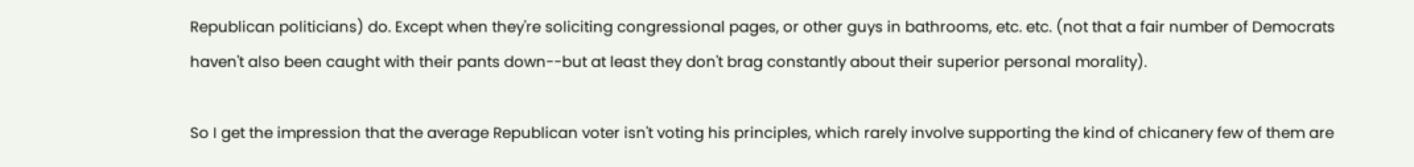Republican politicians) do. Except when they're soliciting congressional pages, or other guys in bathrooms, etc. etc. (not that a fair number of Democrats haven't also been caught with their pants down--but at least they don't brag constantly about their superior personal morality).

So I get the impression that the average Republican voter isn't voting his principles, which rarely involve supporting the kind of chicanery few of them are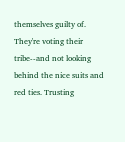themselves guilty of. They're voting their tribe--and not looking behind the nice suits and red ties. Trusting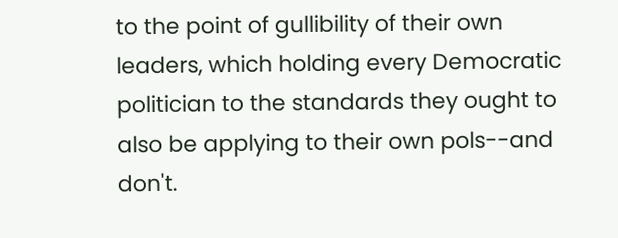to the point of gullibility of their own leaders, which holding every Democratic politician to the standards they ought to also be applying to their own pols--and don't.